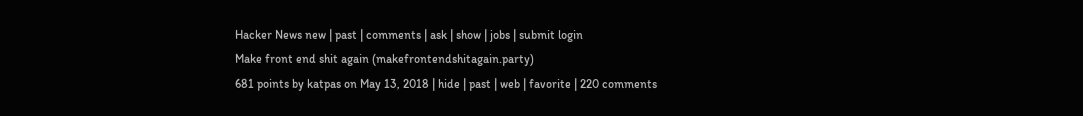Hacker News new | past | comments | ask | show | jobs | submit login
Make front end shit again (makefrontendshitagain.party)
681 points by katpas on May 13, 2018 | hide | past | web | favorite | 220 comments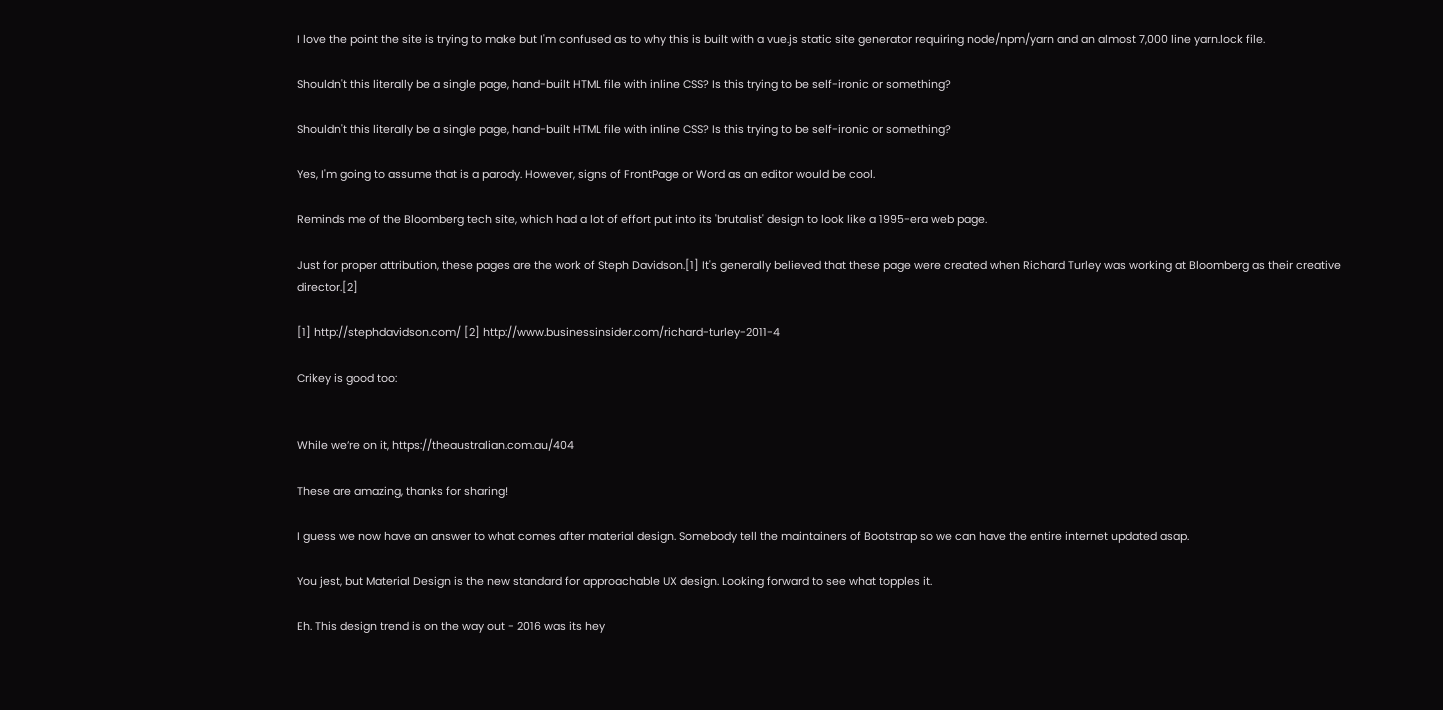I love the point the site is trying to make but I'm confused as to why this is built with a vue.js static site generator requiring node/npm/yarn and an almost 7,000 line yarn.lock file.

Shouldn't this literally be a single page, hand-built HTML file with inline CSS? Is this trying to be self-ironic or something?

Shouldn't this literally be a single page, hand-built HTML file with inline CSS? Is this trying to be self-ironic or something?

Yes, I'm going to assume that is a parody. However, signs of FrontPage or Word as an editor would be cool.

Reminds me of the Bloomberg tech site, which had a lot of effort put into its 'brutalist' design to look like a 1995-era web page.

Just for proper attribution, these pages are the work of Steph Davidson.[1] It's generally believed that these page were created when Richard Turley was working at Bloomberg as their creative director.[2]

[1] http://stephdavidson.com/ [2] http://www.businessinsider.com/richard-turley-2011-4

Crikey is good too:


While we’re on it, https://theaustralian.com.au/404

These are amazing, thanks for sharing!

I guess we now have an answer to what comes after material design. Somebody tell the maintainers of Bootstrap so we can have the entire internet updated asap.

You jest, but Material Design is the new standard for approachable UX design. Looking forward to see what topples it.

Eh. This design trend is on the way out - 2016 was its hey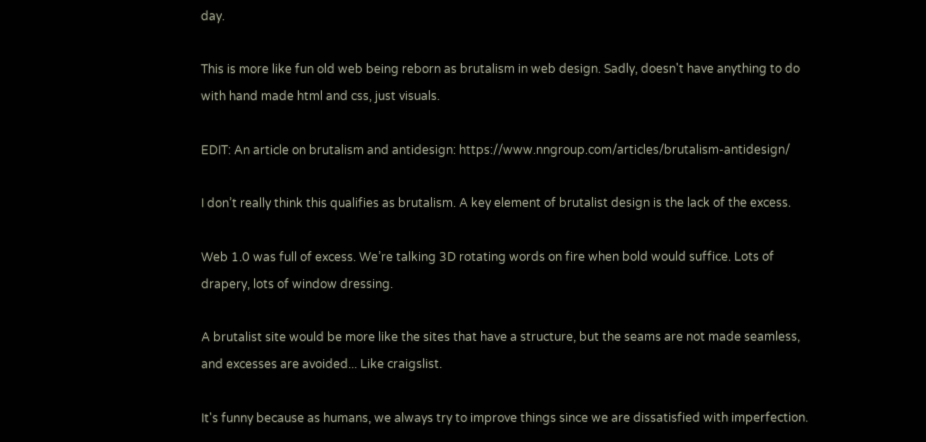day.

This is more like fun old web being reborn as brutalism in web design. Sadly, doesn't have anything to do with hand made html and css, just visuals.

EDIT: An article on brutalism and antidesign: https://www.nngroup.com/articles/brutalism-antidesign/

I don’t really think this qualifies as brutalism. A key element of brutalist design is the lack of the excess.

Web 1.0 was full of excess. We’re talking 3D rotating words on fire when bold would suffice. Lots of drapery, lots of window dressing.

A brutalist site would be more like the sites that have a structure, but the seams are not made seamless, and excesses are avoided... Like craigslist.

It's funny because as humans, we always try to improve things since we are dissatisfied with imperfection.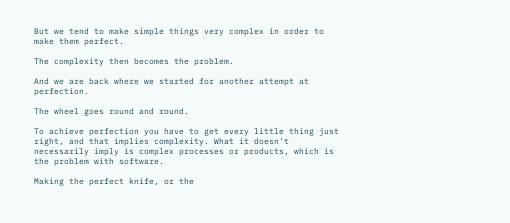But we tend to make simple things very complex in order to make them perfect.

The complexity then becomes the problem.

And we are back where we started for another attempt at perfection.

The wheel goes round and round.

To achieve perfection you have to get every little thing just right, and that implies complexity. What it doesn't necessarily imply is complex processes or products, which is the problem with software.

Making the perfect knife, or the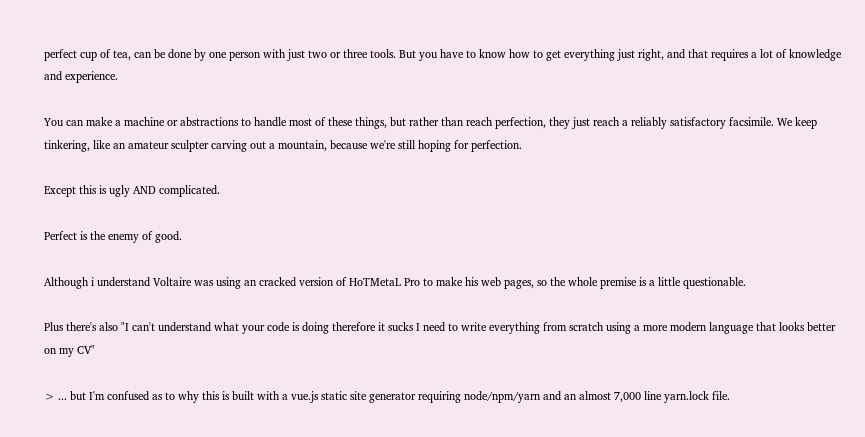perfect cup of tea, can be done by one person with just two or three tools. But you have to know how to get everything just right, and that requires a lot of knowledge and experience.

You can make a machine or abstractions to handle most of these things, but rather than reach perfection, they just reach a reliably satisfactory facsimile. We keep tinkering, like an amateur sculpter carving out a mountain, because we're still hoping for perfection.

Except this is ugly AND complicated.

Perfect is the enemy of good.

Although i understand Voltaire was using an cracked version of HoTMetaL Pro to make his web pages, so the whole premise is a little questionable.

Plus there's also "I can't understand what your code is doing therefore it sucks I need to write everything from scratch using a more modern language that looks better on my CV"

> ... but I'm confused as to why this is built with a vue.js static site generator requiring node/npm/yarn and an almost 7,000 line yarn.lock file.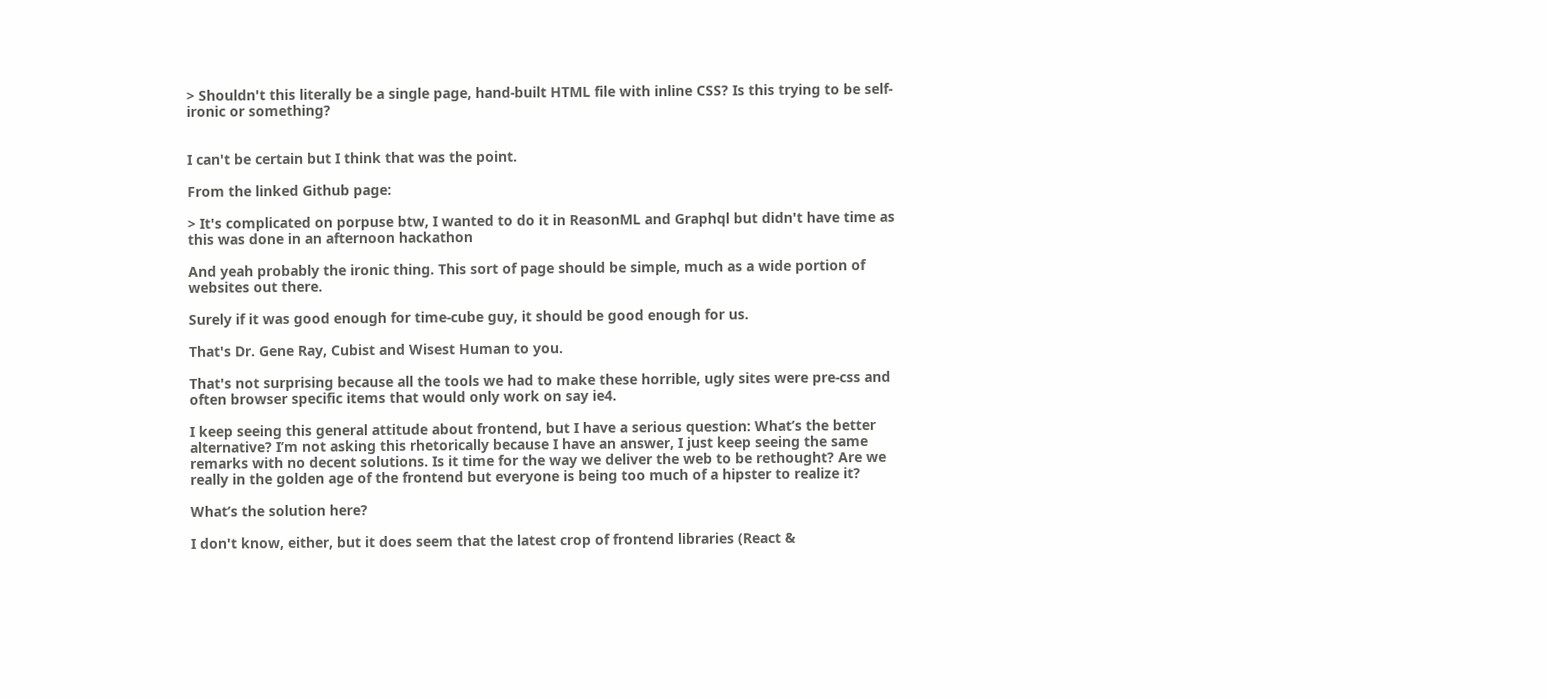> Shouldn't this literally be a single page, hand-built HTML file with inline CSS? Is this trying to be self-ironic or something?


I can't be certain but I think that was the point.

From the linked Github page:

> It's complicated on porpuse btw, I wanted to do it in ReasonML and Graphql but didn't have time as this was done in an afternoon hackathon

And yeah probably the ironic thing. This sort of page should be simple, much as a wide portion of websites out there.

Surely if it was good enough for time-cube guy, it should be good enough for us.

That's Dr. Gene Ray, Cubist and Wisest Human to you.

That's not surprising because all the tools we had to make these horrible, ugly sites were pre-css and often browser specific items that would only work on say ie4.

I keep seeing this general attitude about frontend, but I have a serious question: What’s the better alternative? I’m not asking this rhetorically because I have an answer, I just keep seeing the same remarks with no decent solutions. Is it time for the way we deliver the web to be rethought? Are we really in the golden age of the frontend but everyone is being too much of a hipster to realize it?

What’s the solution here?

I don't know, either, but it does seem that the latest crop of frontend libraries (React &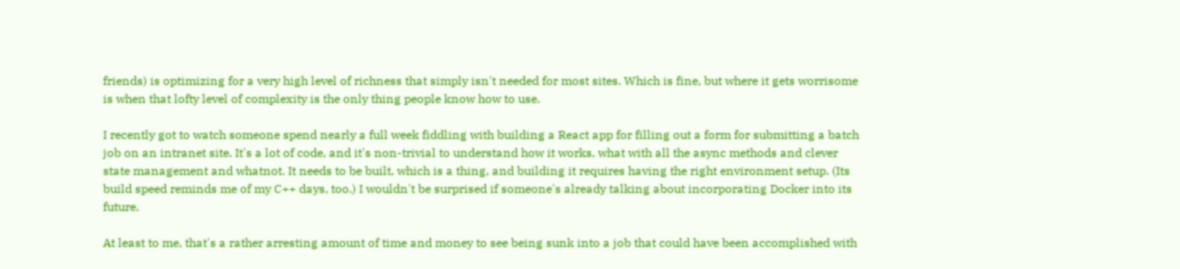friends) is optimizing for a very high level of richness that simply isn't needed for most sites. Which is fine, but where it gets worrisome is when that lofty level of complexity is the only thing people know how to use.

I recently got to watch someone spend nearly a full week fiddling with building a React app for filling out a form for submitting a batch job on an intranet site. It's a lot of code, and it's non-trivial to understand how it works, what with all the async methods and clever state management and whatnot. It needs to be built, which is a thing, and building it requires having the right environment setup. (Its build speed reminds me of my C++ days, too.) I wouldn't be surprised if someone's already talking about incorporating Docker into its future.

At least to me, that's a rather arresting amount of time and money to see being sunk into a job that could have been accomplished with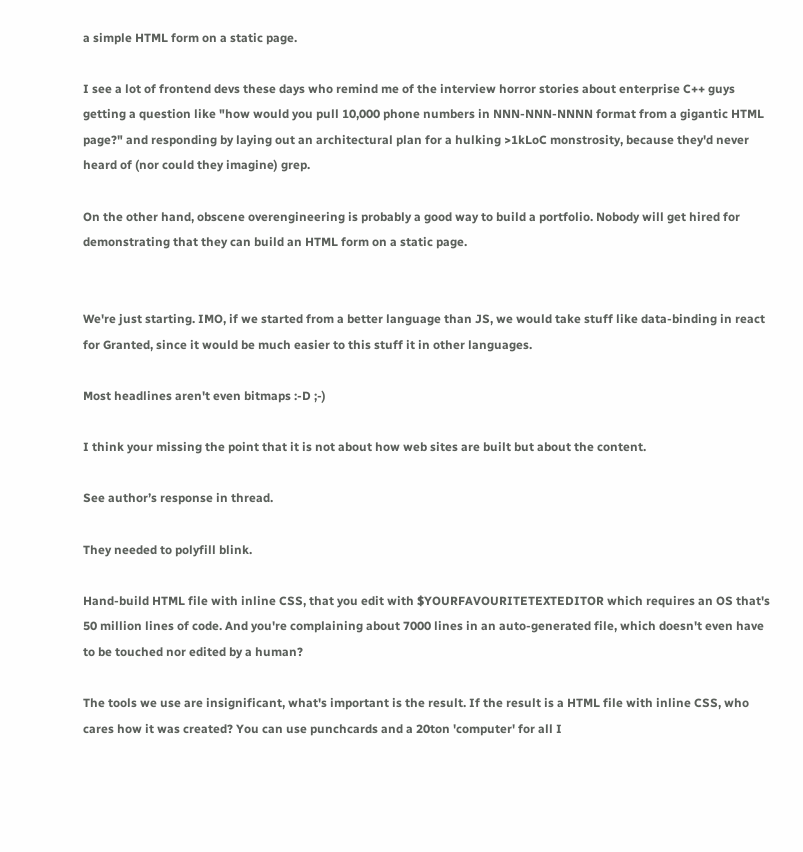a simple HTML form on a static page.

I see a lot of frontend devs these days who remind me of the interview horror stories about enterprise C++ guys getting a question like "how would you pull 10,000 phone numbers in NNN-NNN-NNNN format from a gigantic HTML page?" and responding by laying out an architectural plan for a hulking >1kLoC monstrosity, because they'd never heard of (nor could they imagine) grep.

On the other hand, obscene overengineering is probably a good way to build a portfolio. Nobody will get hired for demonstrating that they can build an HTML form on a static page.


We're just starting. IMO, if we started from a better language than JS, we would take stuff like data-binding in react for Granted, since it would be much easier to this stuff it in other languages.

Most headlines aren't even bitmaps :-D ;-)

I think your missing the point that it is not about how web sites are built but about the content.

See author’s response in thread.

They needed to polyfill blink.

Hand-build HTML file with inline CSS, that you edit with $YOURFAVOURITETEXTEDITOR which requires an OS that's 50 million lines of code. And you're complaining about 7000 lines in an auto-generated file, which doesn't even have to be touched nor edited by a human?

The tools we use are insignificant, what's important is the result. If the result is a HTML file with inline CSS, who cares how it was created? You can use punchcards and a 20ton 'computer' for all I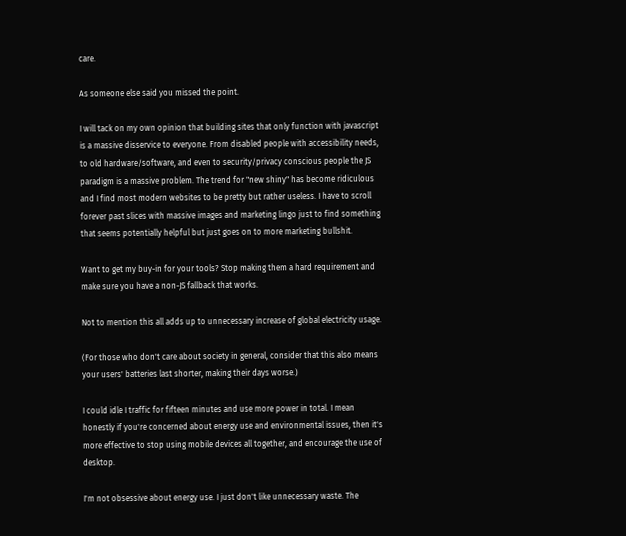care.

As someone else said you missed the point.

I will tack on my own opinion that building sites that only function with javascript is a massive disservice to everyone. From disabled people with accessibility needs, to old hardware/software, and even to security/privacy conscious people the JS paradigm is a massive problem. The trend for "new shiny" has become ridiculous and I find most modern websites to be pretty but rather useless. I have to scroll forever past slices with massive images and marketing lingo just to find something that seems potentially helpful but just goes on to more marketing bullshit.

Want to get my buy-in for your tools? Stop making them a hard requirement and make sure you have a non-JS fallback that works.

Not to mention this all adds up to unnecessary increase of global electricity usage.

(For those who don't care about society in general, consider that this also means your users' batteries last shorter, making their days worse.)

I could idle I traffic for fifteen minutes and use more power in total. I mean honestly if you're concerned about energy use and environmental issues, then it's more effective to stop using mobile devices all together, and encourage the use of desktop.

I'm not obsessive about energy use. I just don't like unnecessary waste. The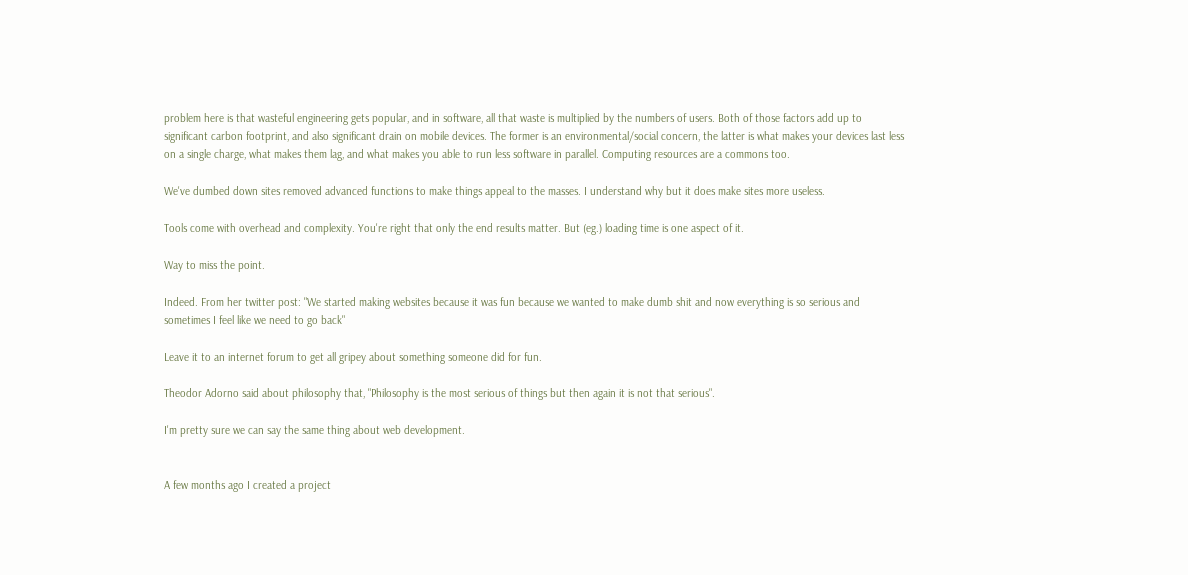problem here is that wasteful engineering gets popular, and in software, all that waste is multiplied by the numbers of users. Both of those factors add up to significant carbon footprint, and also significant drain on mobile devices. The former is an environmental/social concern, the latter is what makes your devices last less on a single charge, what makes them lag, and what makes you able to run less software in parallel. Computing resources are a commons too.

We've dumbed down sites removed advanced functions to make things appeal to the masses. I understand why but it does make sites more useless.

Tools come with overhead and complexity. You're right that only the end results matter. But (eg.) loading time is one aspect of it.

Way to miss the point.

Indeed. From her twitter post: "We started making websites because it was fun because we wanted to make dumb shit and now everything is so serious and sometimes I feel like we need to go back"

Leave it to an internet forum to get all gripey about something someone did for fun.

Theodor Adorno said about philosophy that, "Philosophy is the most serious of things but then again it is not that serious".

I'm pretty sure we can say the same thing about web development.


A few months ago I created a project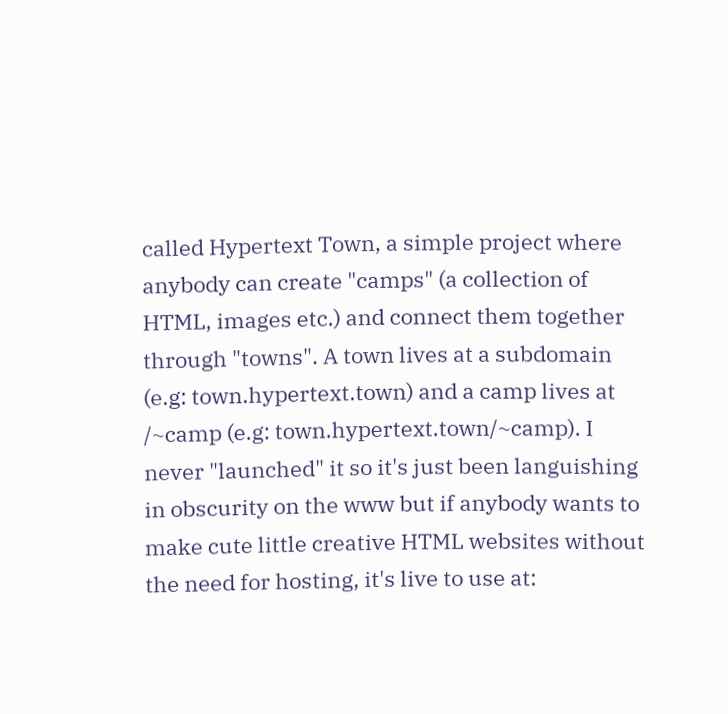called Hypertext Town, a simple project where anybody can create "camps" (a collection of HTML, images etc.) and connect them together through "towns". A town lives at a subdomain (e.g: town.hypertext.town) and a camp lives at /~camp (e.g: town.hypertext.town/~camp). I never "launched" it so it's just been languishing in obscurity on the www but if anybody wants to make cute little creative HTML websites without the need for hosting, it's live to use at: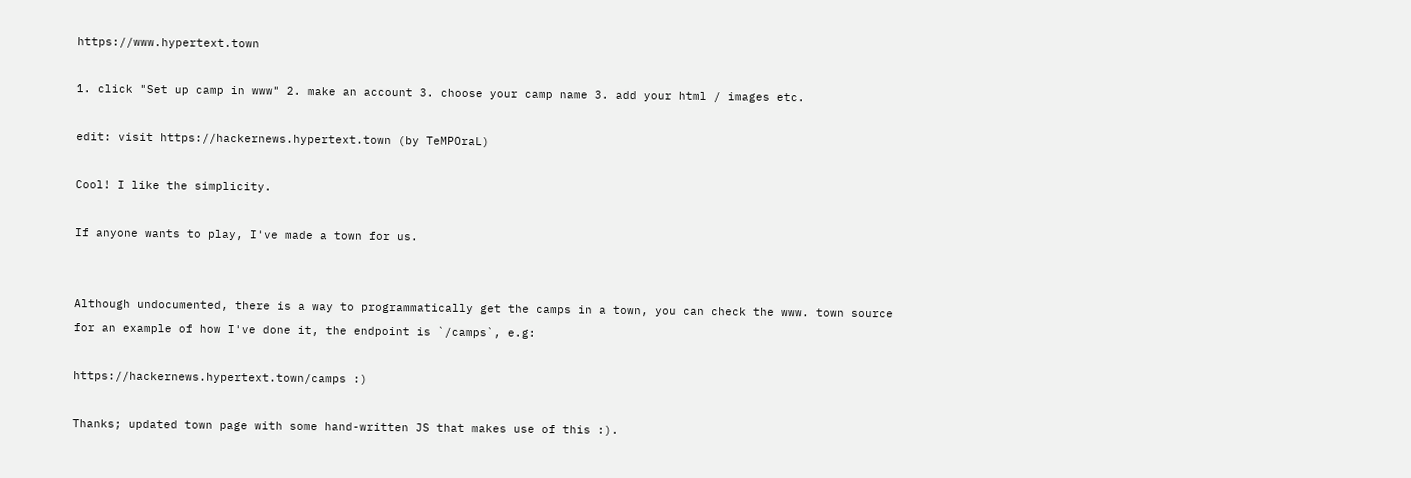https://www.hypertext.town

1. click "Set up camp in www" 2. make an account 3. choose your camp name 3. add your html / images etc.

edit: visit https://hackernews.hypertext.town (by TeMPOraL)

Cool! I like the simplicity.

If anyone wants to play, I've made a town for us.


Although undocumented, there is a way to programmatically get the camps in a town, you can check the www. town source for an example of how I've done it, the endpoint is `/camps`, e.g:

https://hackernews.hypertext.town/camps :)

Thanks; updated town page with some hand-written JS that makes use of this :).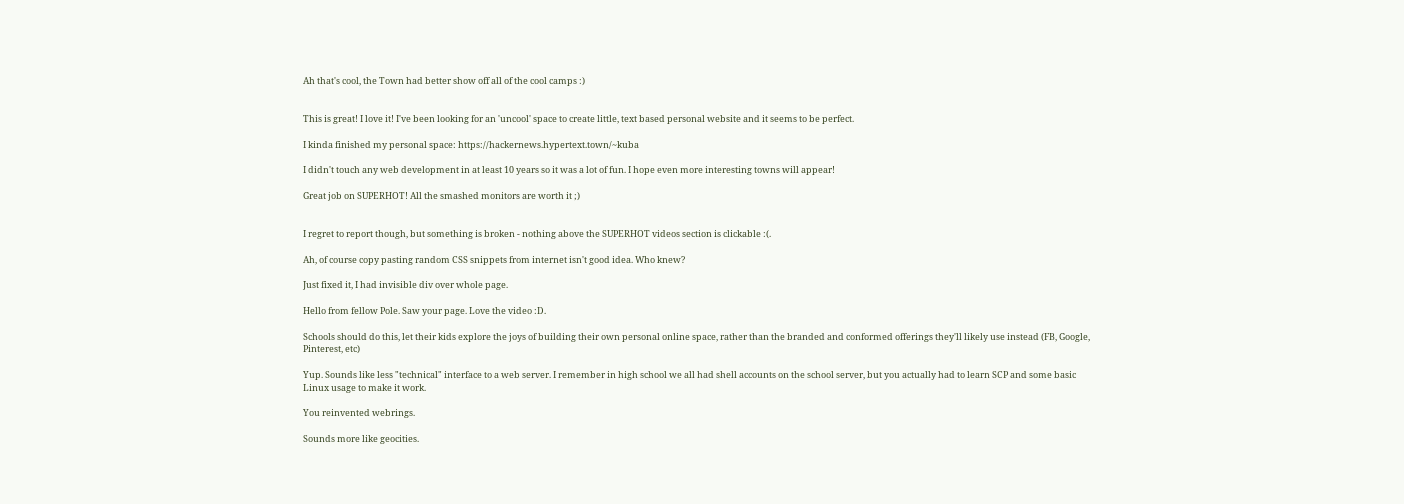Ah that's cool, the Town had better show off all of the cool camps :)


This is great! I love it! I've been looking for an 'uncool' space to create little, text based personal website and it seems to be perfect.

I kinda finished my personal space: https://hackernews.hypertext.town/~kuba

I didn't touch any web development in at least 10 years so it was a lot of fun. I hope even more interesting towns will appear!

Great job on SUPERHOT! All the smashed monitors are worth it ;)


I regret to report though, but something is broken - nothing above the SUPERHOT videos section is clickable :(.

Ah, of course copy pasting random CSS snippets from internet isn't good idea. Who knew?

Just fixed it, I had invisible div over whole page.

Hello from fellow Pole. Saw your page. Love the video :D.

Schools should do this, let their kids explore the joys of building their own personal online space, rather than the branded and conformed offerings they'll likely use instead (FB, Google, Pinterest, etc)

Yup. Sounds like less "technical" interface to a web server. I remember in high school we all had shell accounts on the school server, but you actually had to learn SCP and some basic Linux usage to make it work.

You reinvented webrings.

Sounds more like geocities.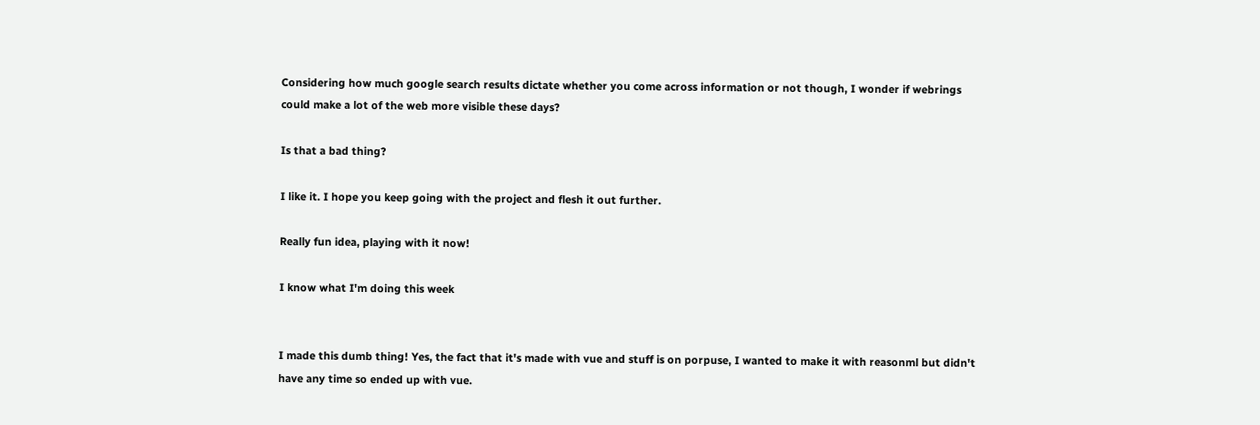Considering how much google search results dictate whether you come across information or not though, I wonder if webrings could make a lot of the web more visible these days?

Is that a bad thing?

I like it. I hope you keep going with the project and flesh it out further.

Really fun idea, playing with it now!

I know what I'm doing this week


I made this dumb thing! Yes, the fact that it's made with vue and stuff is on porpuse, I wanted to make it with reasonml but didn't have any time so ended up with vue.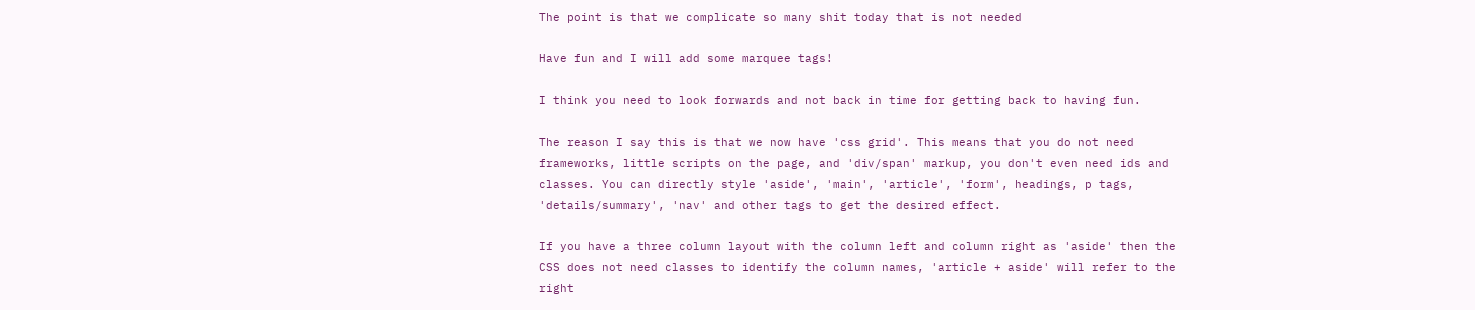The point is that we complicate so many shit today that is not needed

Have fun and I will add some marquee tags!

I think you need to look forwards and not back in time for getting back to having fun.

The reason I say this is that we now have 'css grid'. This means that you do not need frameworks, little scripts on the page, and 'div/span' markup, you don't even need ids and classes. You can directly style 'aside', 'main', 'article', 'form', headings, p tags, 'details/summary', 'nav' and other tags to get the desired effect.

If you have a three column layout with the column left and column right as 'aside' then the CSS does not need classes to identify the column names, 'article + aside' will refer to the right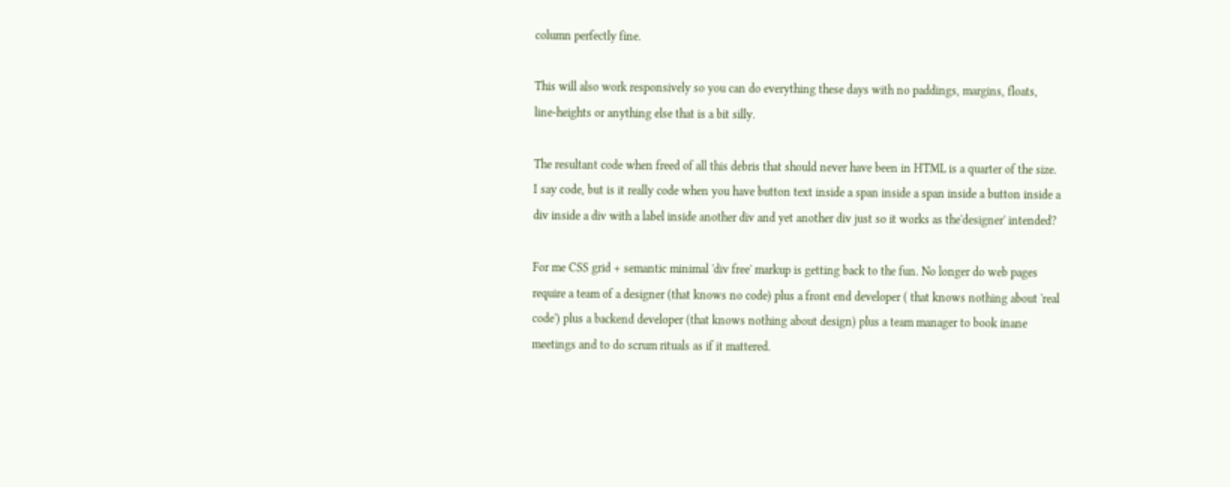column perfectly fine.

This will also work responsively so you can do everything these days with no paddings, margins, floats, line-heights or anything else that is a bit silly.

The resultant code when freed of all this debris that should never have been in HTML is a quarter of the size. I say code, but is it really code when you have button text inside a span inside a span inside a button inside a div inside a div with a label inside another div and yet another div just so it works as the'designer' intended?

For me CSS grid + semantic minimal 'div free' markup is getting back to the fun. No longer do web pages require a team of a designer (that knows no code) plus a front end developer ( that knows nothing about 'real code') plus a backend developer (that knows nothing about design) plus a team manager to book inane meetings and to do scrum rituals as if it mattered.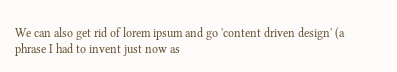We can also get rid of lorem ipsum and go 'content driven design' (a phrase I had to invent just now as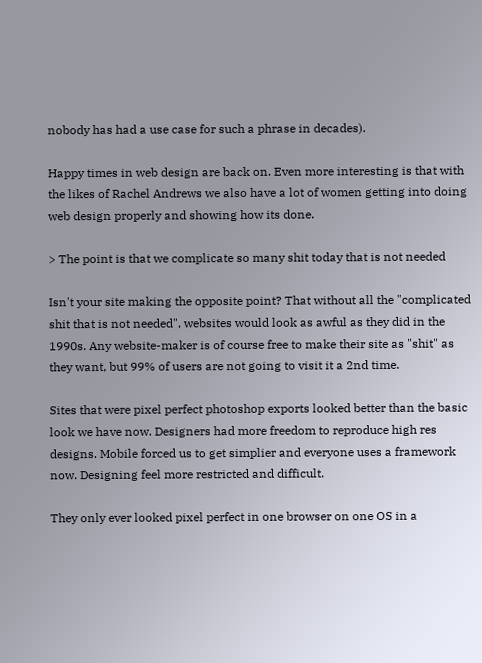nobody has had a use case for such a phrase in decades).

Happy times in web design are back on. Even more interesting is that with the likes of Rachel Andrews we also have a lot of women getting into doing web design properly and showing how its done.

> The point is that we complicate so many shit today that is not needed

Isn't your site making the opposite point? That without all the "complicated shit that is not needed", websites would look as awful as they did in the 1990s. Any website-maker is of course free to make their site as "shit" as they want, but 99% of users are not going to visit it a 2nd time.

Sites that were pixel perfect photoshop exports looked better than the basic look we have now. Designers had more freedom to reproduce high res designs. Mobile forced us to get simplier and everyone uses a framework now. Designing feel more restricted and difficult.

They only ever looked pixel perfect in one browser on one OS in a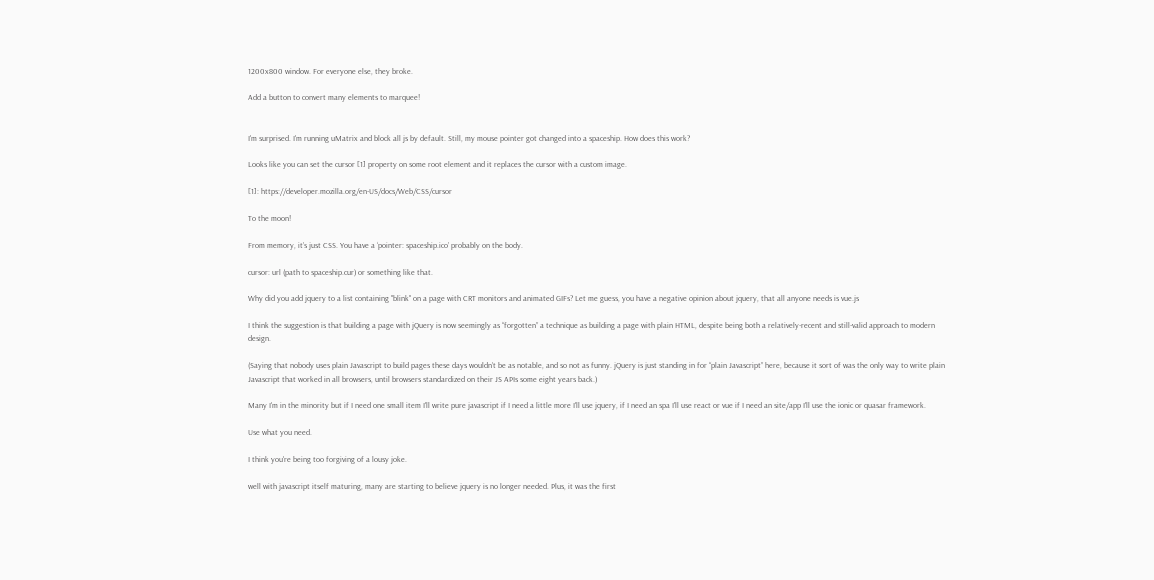1200x800 window. For everyone else, they broke.

Add a button to convert many elements to marquee!


I'm surprised. I'm running uMatrix and block all js by default. Still, my mouse pointer got changed into a spaceship. How does this work?

Looks like you can set the cursor [1] property on some root element and it replaces the cursor with a custom image.

[1]: https://developer.mozilla.org/en-US/docs/Web/CSS/cursor

To the moon!

From memory, it’s just CSS. You have a ‘pointer: spaceship.ico’ probably on the body.

cursor: url (path to spaceship.cur) or something like that.

Why did you add jquery to a list containing "blink" on a page with CRT monitors and animated GIFs? Let me guess, you have a negative opinion about jquery, that all anyone needs is vue.js

I think the suggestion is that building a page with jQuery is now seemingly as “forgotten” a technique as building a page with plain HTML, despite being both a relatively-recent and still-valid approach to modern design.

(Saying that nobody uses plain Javascript to build pages these days wouldn’t be as notable, and so not as funny. jQuery is just standing in for “plain Javascript” here, because it sort of was the only way to write plain Javascript that worked in all browsers, until browsers standardized on their JS APIs some eight years back.)

Many I'm in the minority but if I need one small item I'll write pure javascript if I need a little more I'll use jquery, if I need an spa I'll use react or vue if I need an site/app I'll use the ionic or quasar framework.

Use what you need.

I think you're being too forgiving of a lousy joke.

well with javascript itself maturing, many are starting to believe jquery is no longer needed. Plus, it was the first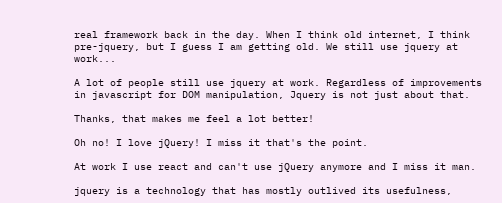real framework back in the day. When I think old internet, I think pre-jquery, but I guess I am getting old. We still use jquery at work...

A lot of people still use jquery at work. Regardless of improvements in javascript for DOM manipulation, Jquery is not just about that.

Thanks, that makes me feel a lot better!

Oh no! I love jQuery! I miss it that's the point.

At work I use react and can't use jQuery anymore and I miss it man.

jquery is a technology that has mostly outlived its usefulness,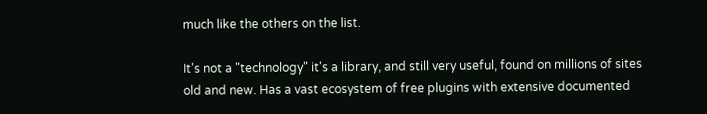much like the others on the list.

It's not a "technology" it's a library, and still very useful, found on millions of sites old and new. Has a vast ecosystem of free plugins with extensive documented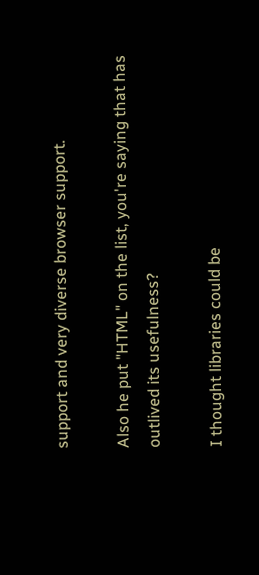support and very diverse browser support.

Also he put "HTML" on the list, you're saying that has outlived its usefulness?

I thought libraries could be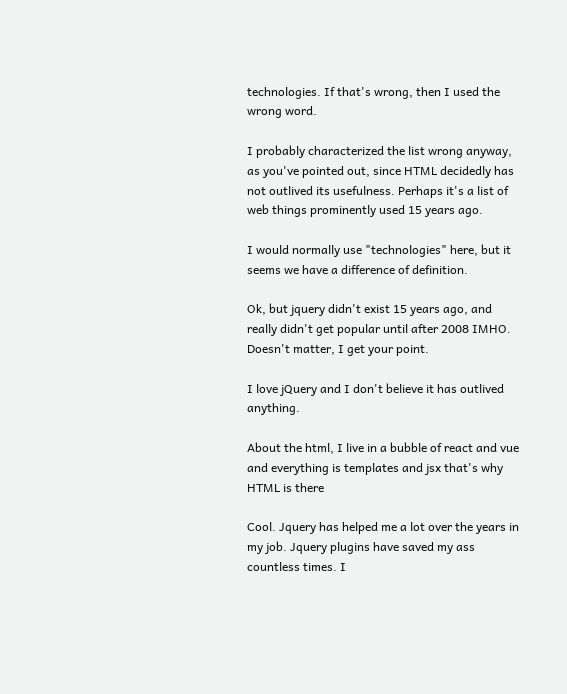technologies. If that's wrong, then I used the wrong word.

I probably characterized the list wrong anyway, as you've pointed out, since HTML decidedly has not outlived its usefulness. Perhaps it's a list of web things prominently used 15 years ago.

I would normally use "technologies" here, but it seems we have a difference of definition.

Ok, but jquery didn't exist 15 years ago, and really didn't get popular until after 2008 IMHO. Doesn't matter, I get your point.

I love jQuery and I don't believe it has outlived anything.

About the html, I live in a bubble of react and vue and everything is templates and jsx that's why HTML is there

Cool. Jquery has helped me a lot over the years in my job. Jquery plugins have saved my ass countless times. I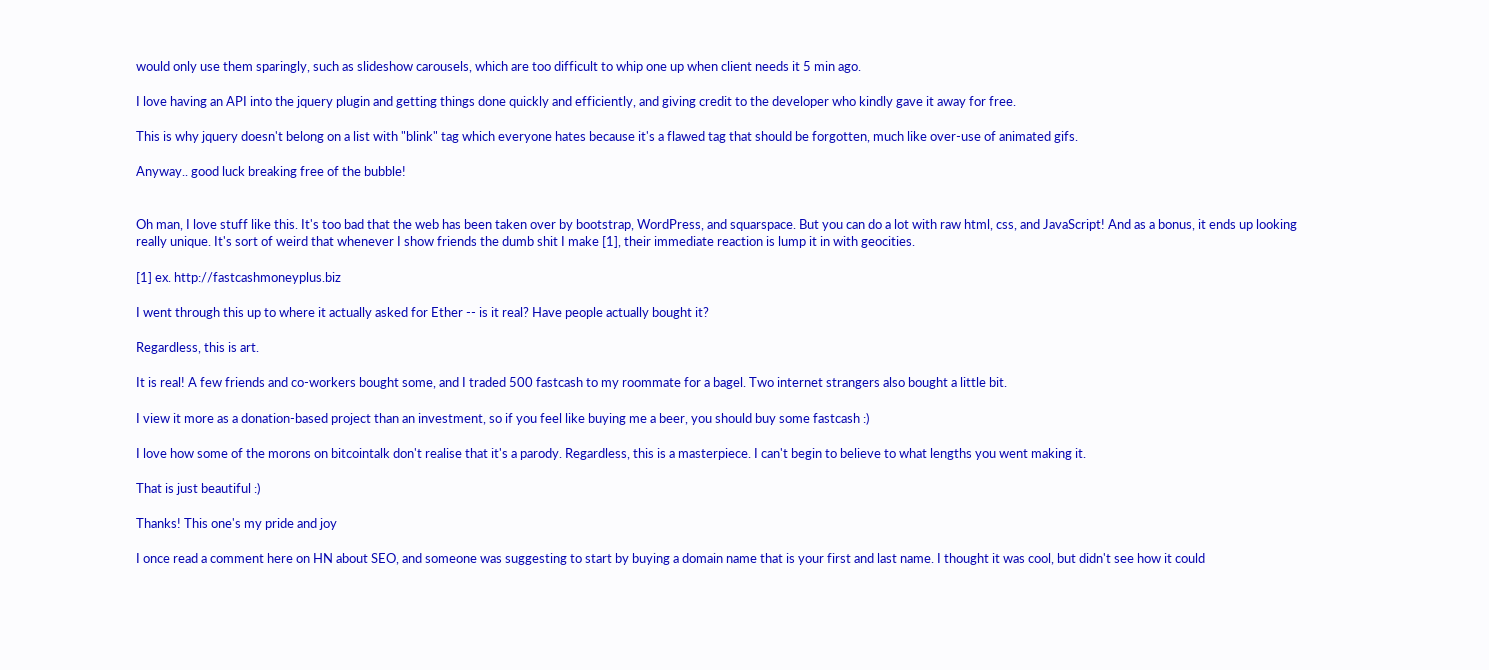would only use them sparingly, such as slideshow carousels, which are too difficult to whip one up when client needs it 5 min ago.

I love having an API into the jquery plugin and getting things done quickly and efficiently, and giving credit to the developer who kindly gave it away for free.

This is why jquery doesn't belong on a list with "blink" tag which everyone hates because it's a flawed tag that should be forgotten, much like over-use of animated gifs.

Anyway.. good luck breaking free of the bubble!


Oh man, I love stuff like this. It's too bad that the web has been taken over by bootstrap, WordPress, and squarspace. But you can do a lot with raw html, css, and JavaScript! And as a bonus, it ends up looking really unique. It's sort of weird that whenever I show friends the dumb shit I make [1], their immediate reaction is lump it in with geocities.

[1] ex. http://fastcashmoneyplus.biz

I went through this up to where it actually asked for Ether -- is it real? Have people actually bought it?

Regardless, this is art.

It is real! A few friends and co-workers bought some, and I traded 500 fastcash to my roommate for a bagel. Two internet strangers also bought a little bit.

I view it more as a donation-based project than an investment, so if you feel like buying me a beer, you should buy some fastcash :)

I love how some of the morons on bitcointalk don't realise that it's a parody. Regardless, this is a masterpiece. I can't begin to believe to what lengths you went making it.

That is just beautiful :)

Thanks! This one's my pride and joy

I once read a comment here on HN about SEO, and someone was suggesting to start by buying a domain name that is your first and last name. I thought it was cool, but didn't see how it could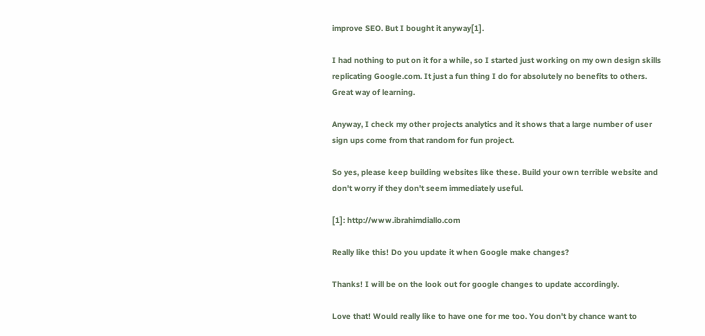improve SEO. But I bought it anyway[1].

I had nothing to put on it for a while, so I started just working on my own design skills replicating Google.com. It just a fun thing I do for absolutely no benefits to others. Great way of learning.

Anyway, I check my other projects analytics and it shows that a large number of user sign ups come from that random for fun project.

So yes, please keep building websites like these. Build your own terrible website and don't worry if they don't seem immediately useful.

[1]: http://www.ibrahimdiallo.com

Really like this! Do you update it when Google make changes?

Thanks! I will be on the look out for google changes to update accordingly.

Love that! Would really like to have one for me too. You don't by chance want to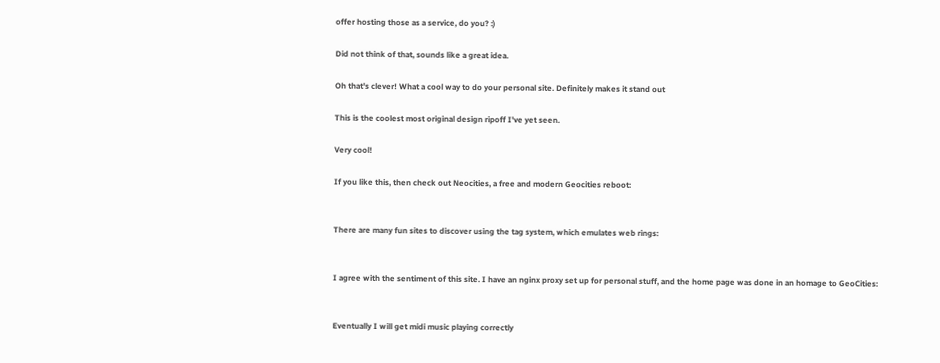offer hosting those as a service, do you? :)

Did not think of that, sounds like a great idea.

Oh that's clever! What a cool way to do your personal site. Definitely makes it stand out

This is the coolest most original design ripoff I've yet seen.

Very cool!

If you like this, then check out Neocities, a free and modern Geocities reboot:


There are many fun sites to discover using the tag system, which emulates web rings:


I agree with the sentiment of this site. I have an nginx proxy set up for personal stuff, and the home page was done in an homage to GeoCities:


Eventually I will get midi music playing correctly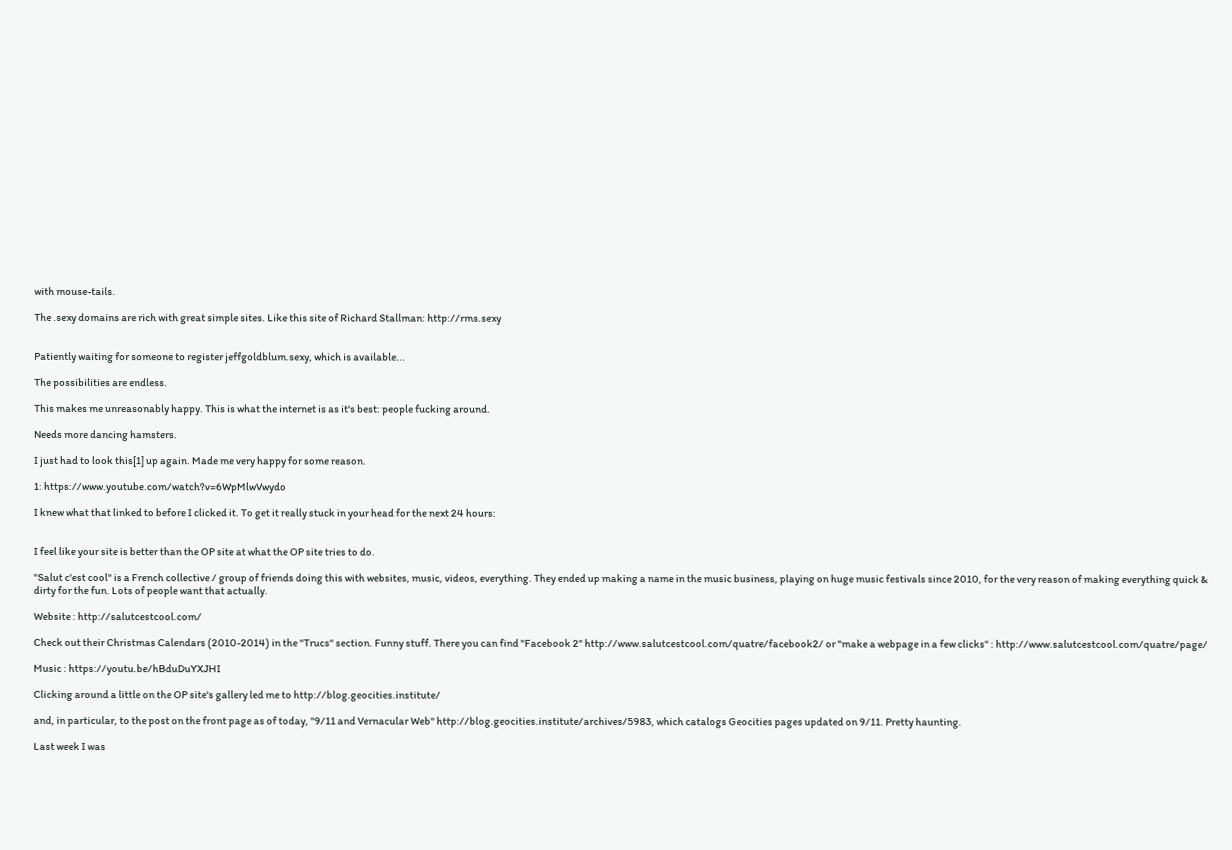with mouse-tails.

The .sexy domains are rich with great simple sites. Like this site of Richard Stallman: http://rms.sexy


Patiently waiting for someone to register jeffgoldblum.sexy, which is available...

The possibilities are endless.

This makes me unreasonably happy. This is what the internet is as it's best: people fucking around.

Needs more dancing hamsters.

I just had to look this[1] up again. Made me very happy for some reason.

1: https://www.youtube.com/watch?v=6WpMlwVwydo

I knew what that linked to before I clicked it. To get it really stuck in your head for the next 24 hours:


I feel like your site is better than the OP site at what the OP site tries to do.

"Salut c'est cool" is a French collective / group of friends doing this with websites, music, videos, everything. They ended up making a name in the music business, playing on huge music festivals since 2010, for the very reason of making everything quick & dirty for the fun. Lots of people want that actually.

Website : http://salutcestcool.com/

Check out their Christmas Calendars (2010-2014) in the "Trucs" section. Funny stuff. There you can find "Facebook 2" http://www.salutcestcool.com/quatre/facebook2/ or "make a webpage in a few clicks" : http://www.salutcestcool.com/quatre/page/

Music : https://youtu.be/hBduDuYXJHI

Clicking around a little on the OP site's gallery led me to http://blog.geocities.institute/

and, in particular, to the post on the front page as of today, "9/11 and Vernacular Web" http://blog.geocities.institute/archives/5983, which catalogs Geocities pages updated on 9/11. Pretty haunting.

Last week I was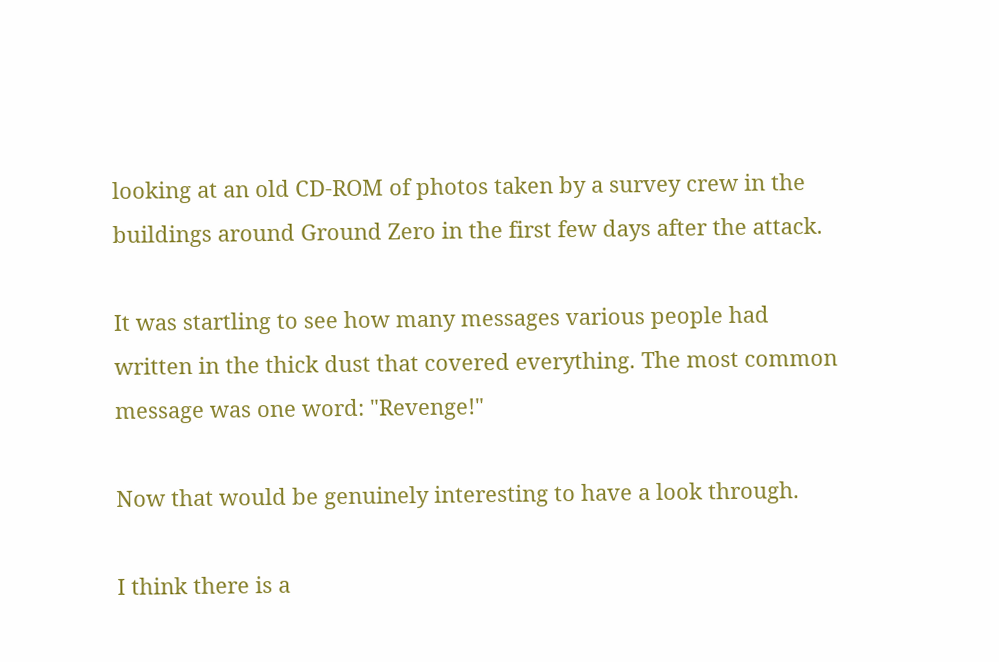looking at an old CD-ROM of photos taken by a survey crew in the buildings around Ground Zero in the first few days after the attack.

It was startling to see how many messages various people had written in the thick dust that covered everything. The most common message was one word: "Revenge!"

Now that would be genuinely interesting to have a look through.

I think there is a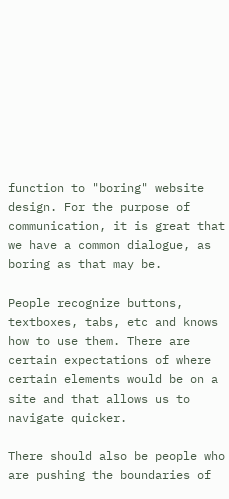function to "boring" website design. For the purpose of communication, it is great that we have a common dialogue, as boring as that may be.

People recognize buttons, textboxes, tabs, etc and knows how to use them. There are certain expectations of where certain elements would be on a site and that allows us to navigate quicker.

There should also be people who are pushing the boundaries of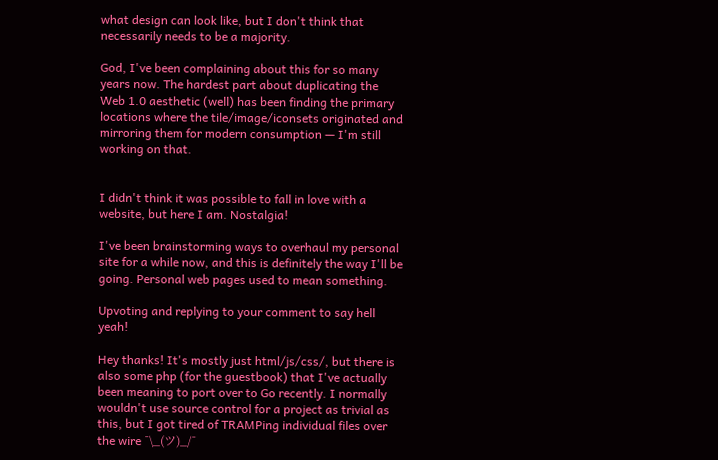what design can look like, but I don't think that necessarily needs to be a majority.

God, I've been complaining about this for so many years now. The hardest part about duplicating the Web 1.0 aesthetic (well) has been finding the primary locations where the tile/image/iconsets originated and mirroring them for modern consumption — I'm still working on that.


I didn't think it was possible to fall in love with a website, but here I am. Nostalgia!

I've been brainstorming ways to overhaul my personal site for a while now, and this is definitely the way I'll be going. Personal web pages used to mean something.

Upvoting and replying to your comment to say hell yeah!

Hey thanks! It's mostly just html/js/css/, but there is also some php (for the guestbook) that I've actually been meaning to port over to Go recently. I normally wouldn't use source control for a project as trivial as this, but I got tired of TRAMPing individual files over the wire ¯\_(ツ)_/¯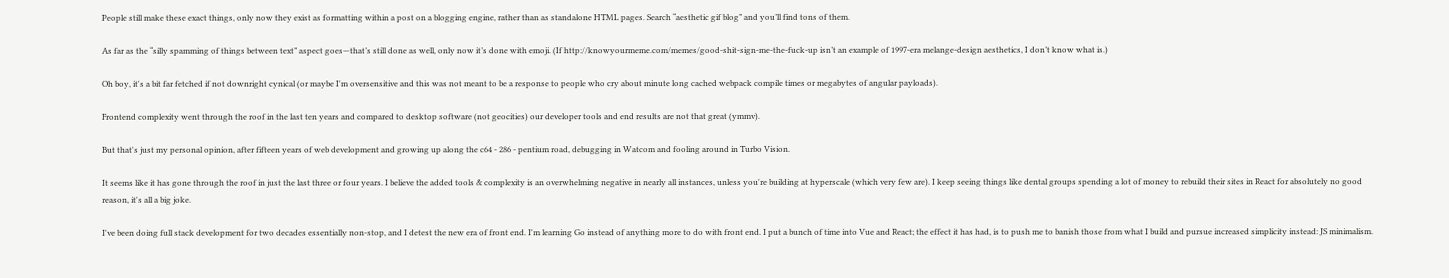People still make these exact things, only now they exist as formatting within a post on a blogging engine, rather than as standalone HTML pages. Search “aesthetic gif blog” and you’ll find tons of them.

As far as the “silly spamming of things between text” aspect goes—that’s still done as well, only now it’s done with emoji. (If http://knowyourmeme.com/memes/good-shit-sign-me-the-fuck-up isn’t an example of 1997-era melange-design aesthetics, I don’t know what is.)

Oh boy, it's a bit far fetched if not downright cynical (or maybe I'm oversensitive and this was not meant to be a response to people who cry about minute long cached webpack compile times or megabytes of angular payloads).

Frontend complexity went through the roof in the last ten years and compared to desktop software (not geocities) our developer tools and end results are not that great (ymmv).

But that's just my personal opinion, after fifteen years of web development and growing up along the c64 - 286 - pentium road, debugging in Watcom and fooling around in Turbo Vision.

It seems like it has gone through the roof in just the last three or four years. I believe the added tools & complexity is an overwhelming negative in nearly all instances, unless you're building at hyperscale (which very few are). I keep seeing things like dental groups spending a lot of money to rebuild their sites in React for absolutely no good reason, it's all a big joke.

I've been doing full stack development for two decades essentially non-stop, and I detest the new era of front end. I'm learning Go instead of anything more to do with front end. I put a bunch of time into Vue and React; the effect it has had, is to push me to banish those from what I build and pursue increased simplicity instead: JS minimalism.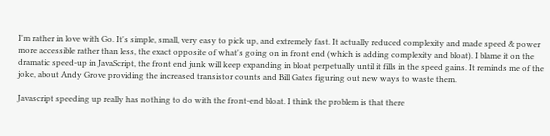I'm rather in love with Go. It's simple, small, very easy to pick up, and extremely fast. It actually reduced complexity and made speed & power more accessible rather than less, the exact opposite of what's going on in front end (which is adding complexity and bloat). I blame it on the dramatic speed-up in JavaScript, the front end junk will keep expanding in bloat perpetually until it fills in the speed gains. It reminds me of the joke, about Andy Grove providing the increased transistor counts and Bill Gates figuring out new ways to waste them.

Javascript speeding up really has nothing to do with the front-end bloat. I think the problem is that there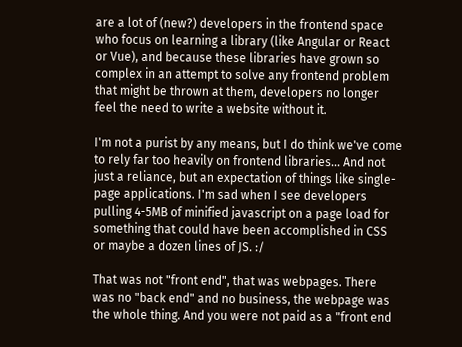are a lot of (new?) developers in the frontend space who focus on learning a library (like Angular or React or Vue), and because these libraries have grown so complex in an attempt to solve any frontend problem that might be thrown at them, developers no longer feel the need to write a website without it.

I'm not a purist by any means, but I do think we've come to rely far too heavily on frontend libraries... And not just a reliance, but an expectation of things like single-page applications. I'm sad when I see developers pulling 4-5MB of minified javascript on a page load for something that could have been accomplished in CSS or maybe a dozen lines of JS. :/

That was not "front end", that was webpages. There was no "back end" and no business, the webpage was the whole thing. And you were not paid as a "front end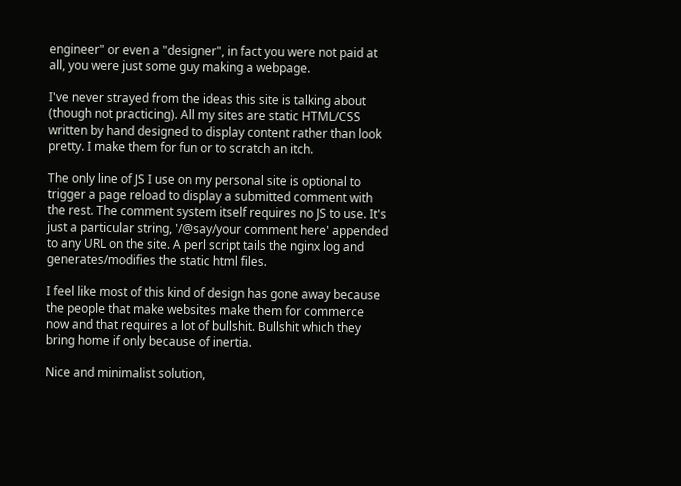engineer" or even a "designer", in fact you were not paid at all, you were just some guy making a webpage.

I've never strayed from the ideas this site is talking about (though not practicing). All my sites are static HTML/CSS written by hand designed to display content rather than look pretty. I make them for fun or to scratch an itch.

The only line of JS I use on my personal site is optional to trigger a page reload to display a submitted comment with the rest. The comment system itself requires no JS to use. It's just a particular string, '/@say/your comment here' appended to any URL on the site. A perl script tails the nginx log and generates/modifies the static html files.

I feel like most of this kind of design has gone away because the people that make websites make them for commerce now and that requires a lot of bullshit. Bullshit which they bring home if only because of inertia.

Nice and minimalist solution,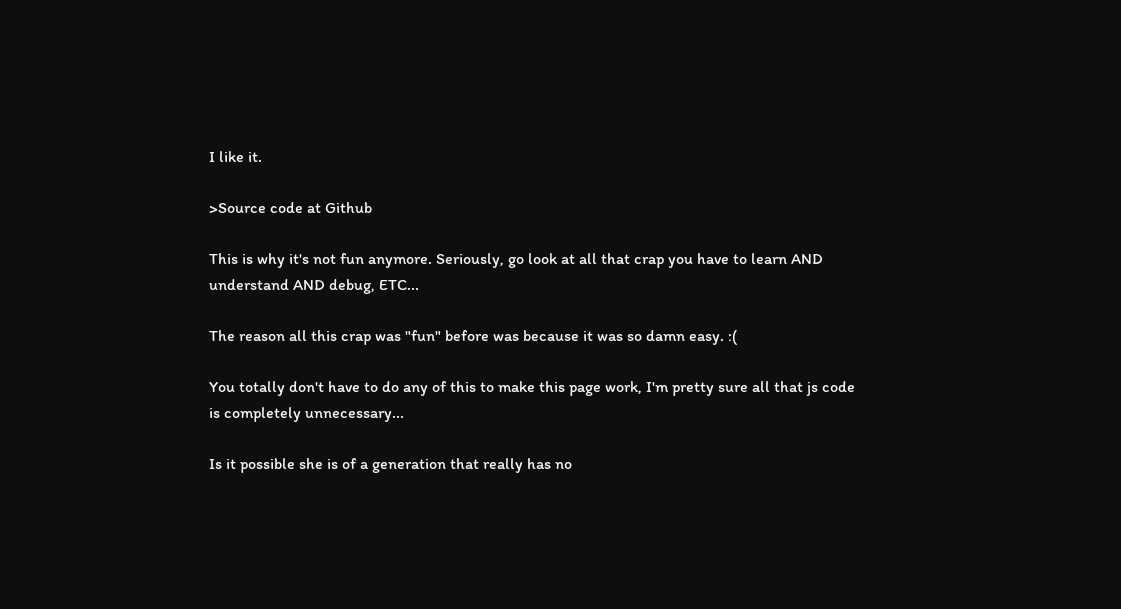I like it.

>Source code at Github

This is why it's not fun anymore. Seriously, go look at all that crap you have to learn AND understand AND debug, ETC...

The reason all this crap was "fun" before was because it was so damn easy. :(

You totally don't have to do any of this to make this page work, I'm pretty sure all that js code is completely unnecessary...

Is it possible she is of a generation that really has no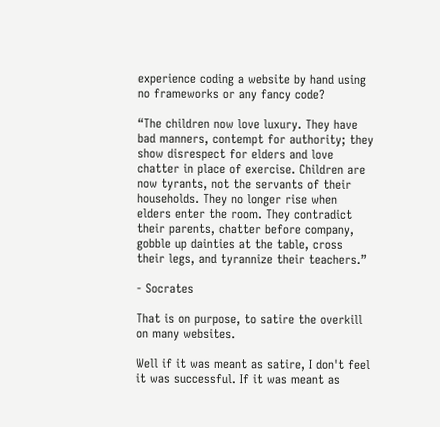experience coding a website by hand using no frameworks or any fancy code?

“The children now love luxury. They have bad manners, contempt for authority; they show disrespect for elders and love chatter in place of exercise. Children are now tyrants, not the servants of their households. They no longer rise when elders enter the room. They contradict their parents, chatter before company, gobble up dainties at the table, cross their legs, and tyrannize their teachers.”

- Socrates

That is on purpose, to satire the overkill on many websites.

Well if it was meant as satire, I don't feel it was successful. If it was meant as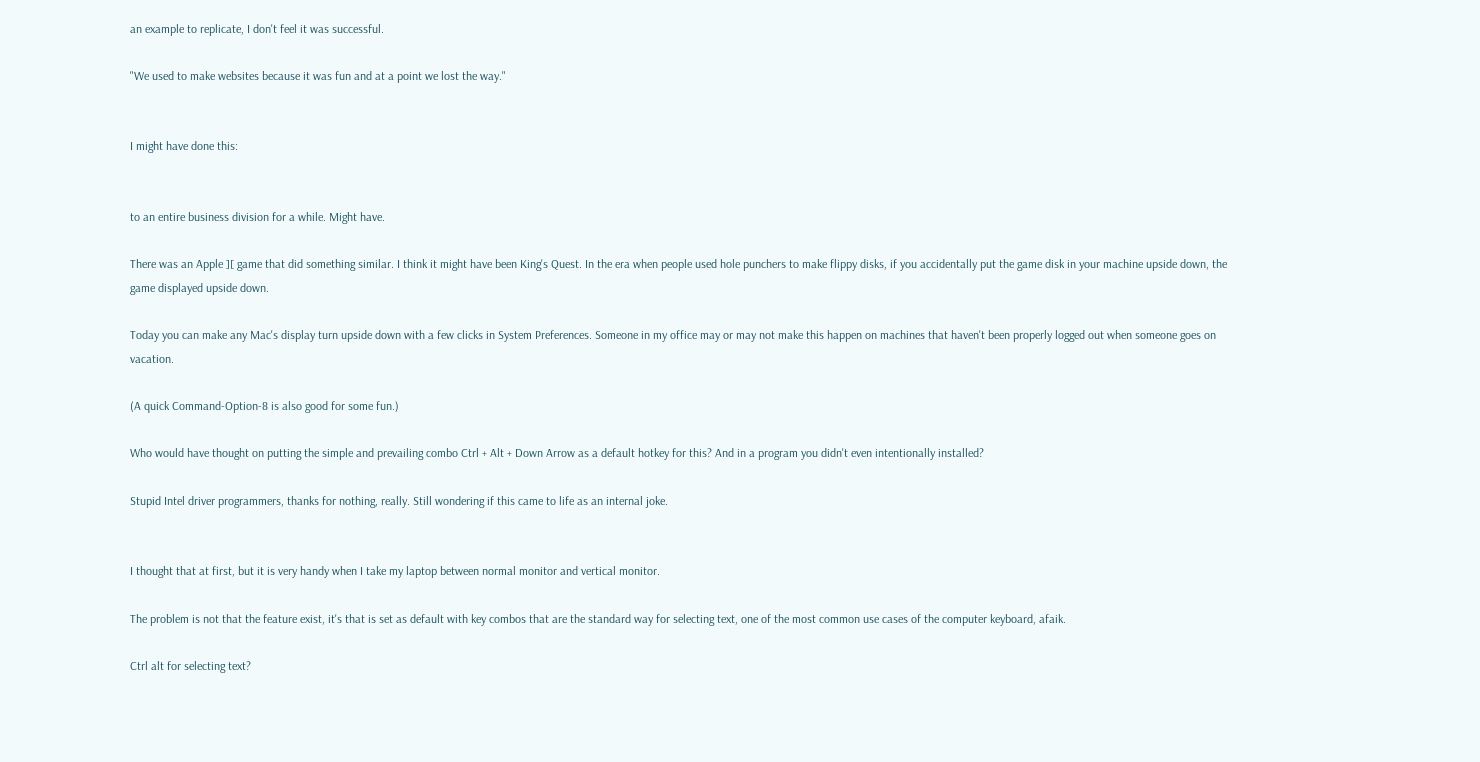an example to replicate, I don't feel it was successful.

"We used to make websites because it was fun and at a point we lost the way."


I might have done this:


to an entire business division for a while. Might have.

There was an Apple ][ game that did something similar. I think it might have been King's Quest. In the era when people used hole punchers to make flippy disks, if you accidentally put the game disk in your machine upside down, the game displayed upside down.

Today you can make any Mac's display turn upside down with a few clicks in System Preferences. Someone in my office may or may not make this happen on machines that haven't been properly logged out when someone goes on vacation.

(A quick Command-Option-8 is also good for some fun.)

Who would have thought on putting the simple and prevailing combo Ctrl + Alt + Down Arrow as a default hotkey for this? And in a program you didn't even intentionally installed?

Stupid Intel driver programmers, thanks for nothing, really. Still wondering if this came to life as an internal joke.


I thought that at first, but it is very handy when I take my laptop between normal monitor and vertical monitor.

The problem is not that the feature exist, it's that is set as default with key combos that are the standard way for selecting text, one of the most common use cases of the computer keyboard, afaik.

Ctrl alt for selecting text?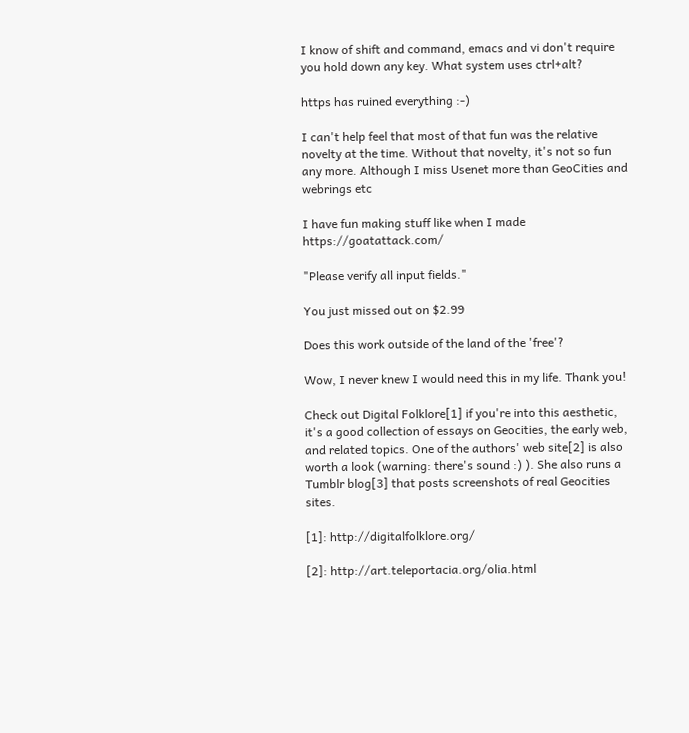I know of shift and command, emacs and vi don't require you hold down any key. What system uses ctrl+alt?

https has ruined everything :-)

I can't help feel that most of that fun was the relative novelty at the time. Without that novelty, it's not so fun any more. Although I miss Usenet more than GeoCities and webrings etc

I have fun making stuff like when I made https://goatattack.com/

"Please verify all input fields."

You just missed out on $2.99

Does this work outside of the land of the 'free'?

Wow, I never knew I would need this in my life. Thank you!

Check out Digital Folklore[1] if you're into this aesthetic, it's a good collection of essays on Geocities, the early web, and related topics. One of the authors' web site[2] is also worth a look (warning: there's sound :) ). She also runs a Tumblr blog[3] that posts screenshots of real Geocities sites.

[1]: http://digitalfolklore.org/

[2]: http://art.teleportacia.org/olia.html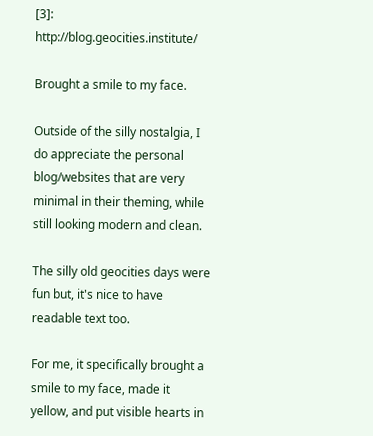[3]: http://blog.geocities.institute/

Brought a smile to my face.

Outside of the silly nostalgia, I do appreciate the personal blog/websites that are very minimal in their theming, while still looking modern and clean.

The silly old geocities days were fun but, it's nice to have readable text too.

For me, it specifically brought a smile to my face, made it yellow, and put visible hearts in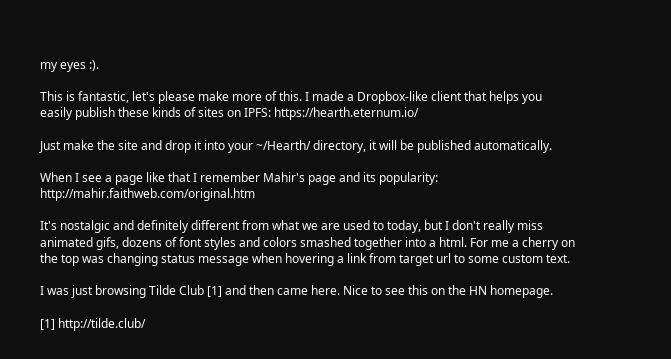my eyes :).

This is fantastic, let's please make more of this. I made a Dropbox-like client that helps you easily publish these kinds of sites on IPFS: https://hearth.eternum.io/

Just make the site and drop it into your ~/Hearth/ directory, it will be published automatically.

When I see a page like that I remember Mahir's page and its popularity: http://mahir.faithweb.com/original.htm

It's nostalgic and definitely different from what we are used to today, but I don't really miss animated gifs, dozens of font styles and colors smashed together into a html. For me a cherry on the top was changing status message when hovering a link from target url to some custom text.

I was just browsing Tilde Club [1] and then came here. Nice to see this on the HN homepage.

[1] http://tilde.club/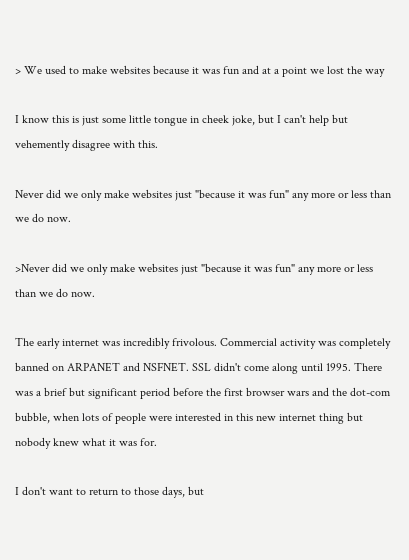> We used to make websites because it was fun and at a point we lost the way

I know this is just some little tongue in cheek joke, but I can't help but vehemently disagree with this.

Never did we only make websites just "because it was fun" any more or less than we do now.

>Never did we only make websites just "because it was fun" any more or less than we do now.

The early internet was incredibly frivolous. Commercial activity was completely banned on ARPANET and NSFNET. SSL didn't come along until 1995. There was a brief but significant period before the first browser wars and the dot-com bubble, when lots of people were interested in this new internet thing but nobody knew what it was for.

I don't want to return to those days, but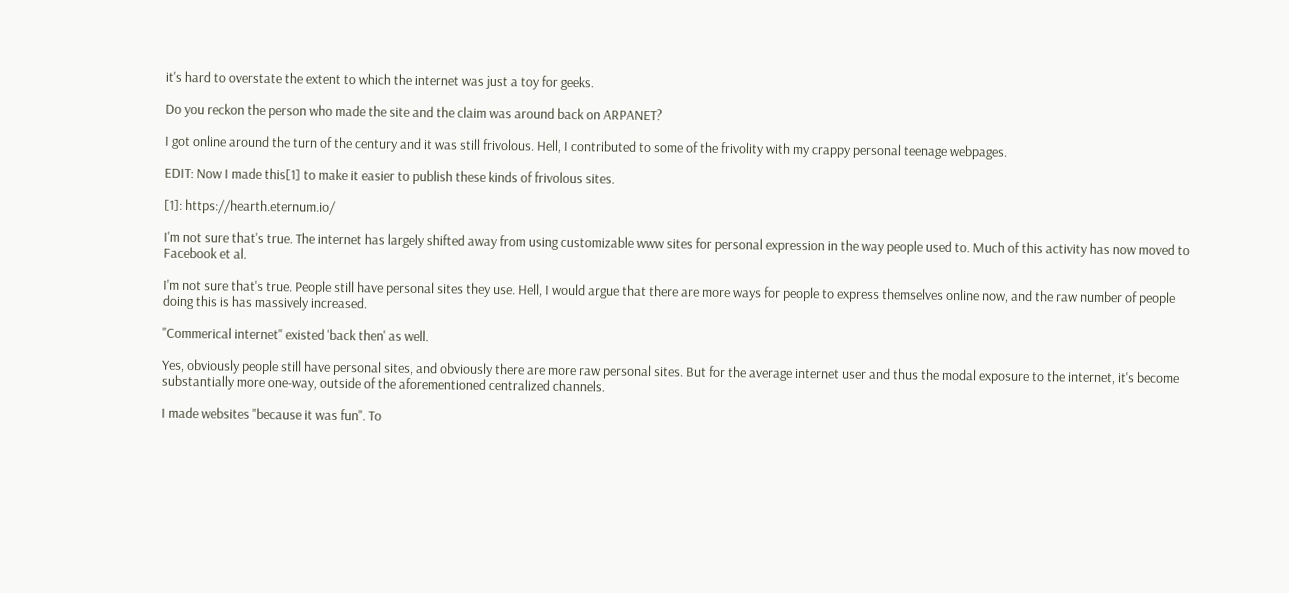it's hard to overstate the extent to which the internet was just a toy for geeks.

Do you reckon the person who made the site and the claim was around back on ARPANET?

I got online around the turn of the century and it was still frivolous. Hell, I contributed to some of the frivolity with my crappy personal teenage webpages.

EDIT: Now I made this[1] to make it easier to publish these kinds of frivolous sites.

[1]: https://hearth.eternum.io/

I'm not sure that's true. The internet has largely shifted away from using customizable www sites for personal expression in the way people used to. Much of this activity has now moved to Facebook et al.

I'm not sure that's true. People still have personal sites they use. Hell, I would argue that there are more ways for people to express themselves online now, and the raw number of people doing this is has massively increased.

"Commerical internet" existed 'back then' as well.

Yes, obviously people still have personal sites, and obviously there are more raw personal sites. But for the average internet user and thus the modal exposure to the internet, it's become substantially more one-way, outside of the aforementioned centralized channels.

I made websites "because it was fun". To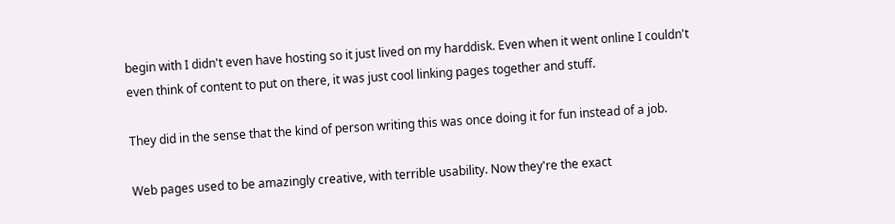begin with I didn't even have hosting so it just lived on my harddisk. Even when it went online I couldn't even think of content to put on there, it was just cool linking pages together and stuff.

They did in the sense that the kind of person writing this was once doing it for fun instead of a job.

Web pages used to be amazingly creative, with terrible usability. Now they're the exact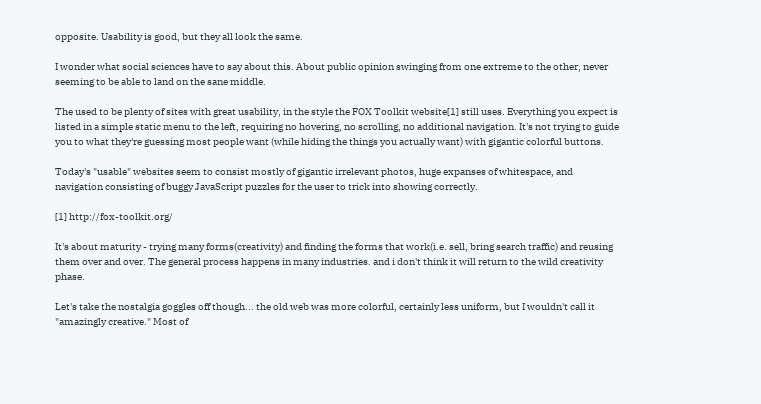opposite. Usability is good, but they all look the same.

I wonder what social sciences have to say about this. About public opinion swinging from one extreme to the other, never seeming to be able to land on the sane middle.

The used to be plenty of sites with great usability, in the style the FOX Toolkit website[1] still uses. Everything you expect is listed in a simple static menu to the left, requiring no hovering, no scrolling, no additional navigation. It's not trying to guide you to what they're guessing most people want (while hiding the things you actually want) with gigantic colorful buttons.

Today's "usable" websites seem to consist mostly of gigantic irrelevant photos, huge expanses of whitespace, and navigation consisting of buggy JavaScript puzzles for the user to trick into showing correctly.

[1] http://fox-toolkit.org/

It's about maturity - trying many forms(creativity) and finding the forms that work(i.e. sell, bring search traffic) and reusing them over and over. The general process happens in many industries. and i don't think it will return to the wild creativity phase.

Let's take the nostalgia goggles off though... the old web was more colorful, certainly less uniform, but I wouldn't call it "amazingly creative." Most of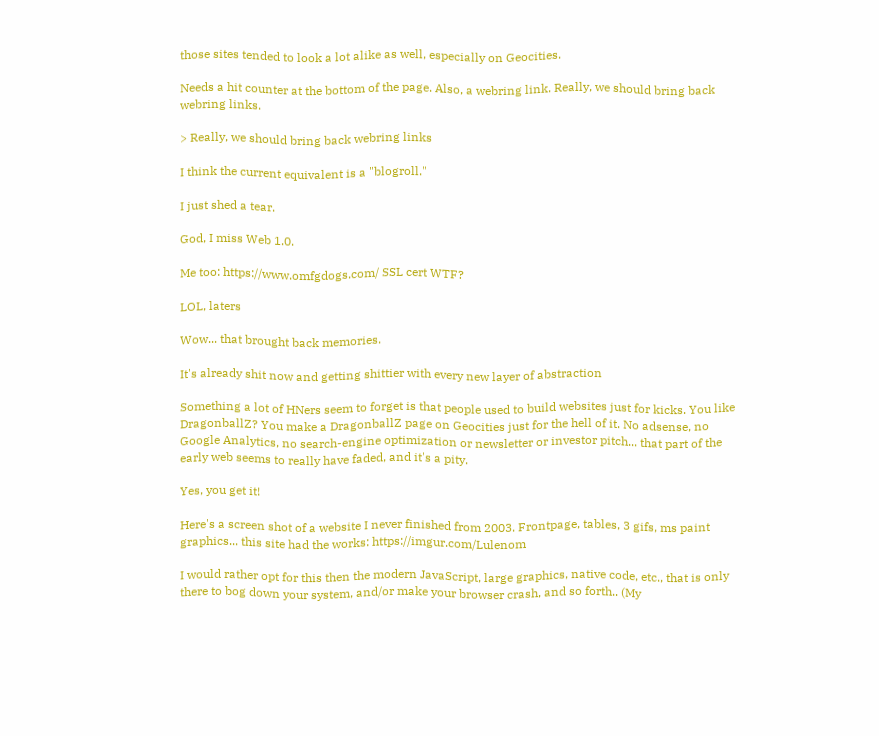those sites tended to look a lot alike as well, especially on Geocities.

Needs a hit counter at the bottom of the page. Also, a webring link. Really, we should bring back webring links.

> Really, we should bring back webring links

I think the current equivalent is a "blogroll."

I just shed a tear.

God, I miss Web 1.0.

Me too: https://www.omfgdogs.com/ SSL cert WTF?

LOL, laters

Wow... that brought back memories.

It's already shit now and getting shittier with every new layer of abstraction

Something a lot of HNers seem to forget is that people used to build websites just for kicks. You like DragonballZ? You make a DragonballZ page on Geocities just for the hell of it. No adsense, no Google Analytics, no search-engine optimization or newsletter or investor pitch... that part of the early web seems to really have faded, and it's a pity.

Yes, you get it!

Here's a screen shot of a website I never finished from 2003. Frontpage, tables, 3 gifs, ms paint graphics... this site had the works: https://imgur.com/Lulenom

I would rather opt for this then the modern JavaScript, large graphics, native code, etc., that is only there to bog down your system, and/or make your browser crash, and so forth.. (My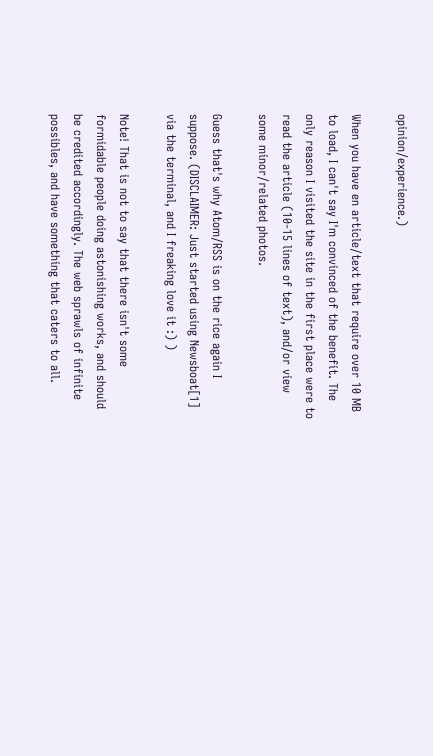opinion/experience.)

When you have en article/text that require over 10 MB to load, I can't say I'm convinced of the benefit. The only reason I visited the site in the first place were to read the article (10-15 lines of text), and/or view some minor/related photos.

Guess that's why Atom/RSS is on the rice again I suppose. (DISCLAIMER: Just started using Newsboat[1] via the terminal, and I freaking love it :) )

Note! That is not to say that there isn't some formidable people doing astonishing works, and should be credited accordingly. The web sprawls of infinite possibles, and have something that caters to all.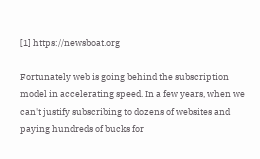[1] https://newsboat.org

Fortunately web is going behind the subscription model in accelerating speed. In a few years, when we can't justify subscribing to dozens of websites and paying hundreds of bucks for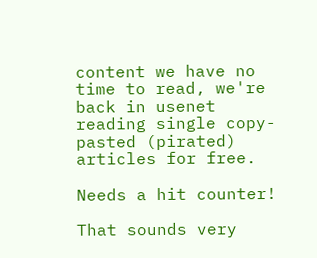content we have no time to read, we're back in usenet reading single copy-pasted (pirated) articles for free.

Needs a hit counter!

That sounds very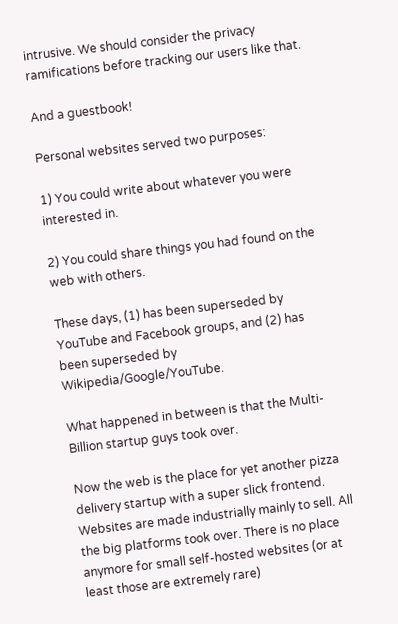intrusive. We should consider the privacy ramifications before tracking our users like that.

And a guestbook!

Personal websites served two purposes:

1) You could write about whatever you were interested in.

2) You could share things you had found on the web with others.

These days, (1) has been superseded by YouTube and Facebook groups, and (2) has been superseded by Wikipedia/Google/YouTube.

What happened in between is that the Multi-Billion startup guys took over.

Now the web is the place for yet another pizza delivery startup with a super slick frontend. Websites are made industrially mainly to sell. All the big platforms took over. There is no place anymore for small self-hosted websites (or at least those are extremely rare)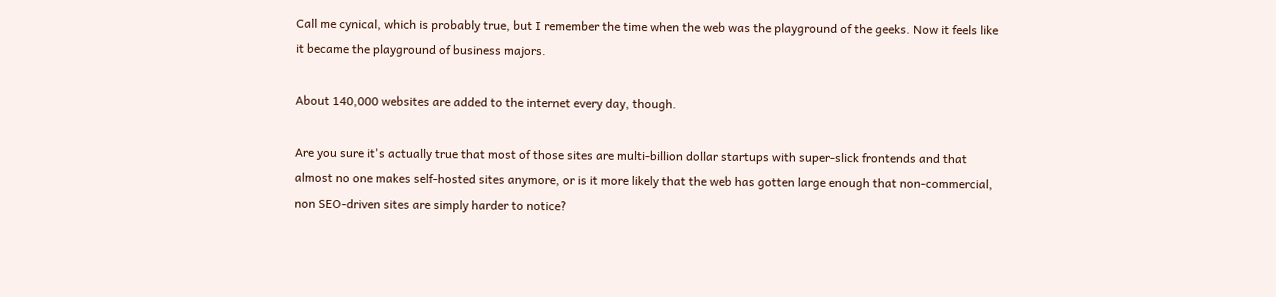Call me cynical, which is probably true, but I remember the time when the web was the playground of the geeks. Now it feels like it became the playground of business majors.

About 140,000 websites are added to the internet every day, though.

Are you sure it's actually true that most of those sites are multi-billion dollar startups with super-slick frontends and that almost no one makes self-hosted sites anymore, or is it more likely that the web has gotten large enough that non-commercial, non SEO-driven sites are simply harder to notice?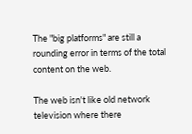The "big platforms" are still a rounding error in terms of the total content on the web.

The web isn't like old network television where there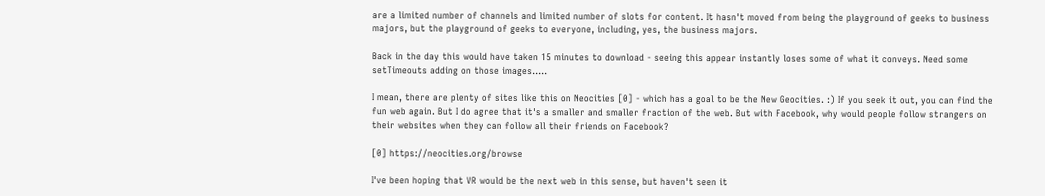are a limited number of channels and limited number of slots for content. It hasn't moved from being the playground of geeks to business majors, but the playground of geeks to everyone, including, yes, the business majors.

Back in the day this would have taken 15 minutes to download - seeing this appear instantly loses some of what it conveys. Need some setTimeouts adding on those images.....

I mean, there are plenty of sites like this on Neocities [0] - which has a goal to be the New Geocities. :) If you seek it out, you can find the fun web again. But I do agree that it's a smaller and smaller fraction of the web. But with Facebook, why would people follow strangers on their websites when they can follow all their friends on Facebook?

[0] https://neocities.org/browse

I've been hoping that VR would be the next web in this sense, but haven't seen it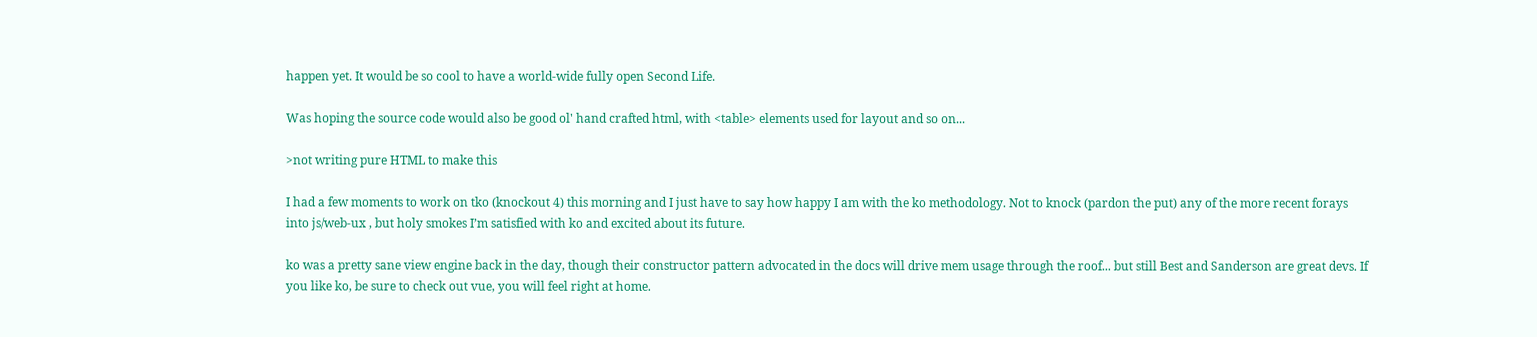happen yet. It would be so cool to have a world-wide fully open Second Life.

Was hoping the source code would also be good ol' hand crafted html, with <table> elements used for layout and so on...

>not writing pure HTML to make this

I had a few moments to work on tko (knockout 4) this morning and I just have to say how happy I am with the ko methodology. Not to knock (pardon the put) any of the more recent forays into js/web-ux , but holy smokes I’m satisfied with ko and excited about its future.

ko was a pretty sane view engine back in the day, though their constructor pattern advocated in the docs will drive mem usage through the roof... but still Best and Sanderson are great devs. If you like ko, be sure to check out vue, you will feel right at home.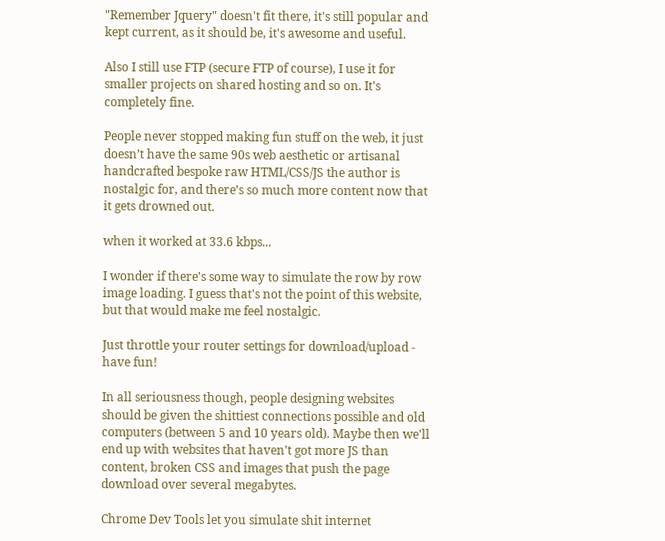"Remember Jquery" doesn't fit there, it's still popular and kept current, as it should be, it's awesome and useful.

Also I still use FTP (secure FTP of course), I use it for smaller projects on shared hosting and so on. It's completely fine.

People never stopped making fun stuff on the web, it just doesn’t have the same 90s web aesthetic or artisanal handcrafted bespoke raw HTML/CSS/JS the author is nostalgic for, and there’s so much more content now that it gets drowned out.

when it worked at 33.6 kbps...

I wonder if there's some way to simulate the row by row image loading. I guess that's not the point of this website, but that would make me feel nostalgic.

Just throttle your router settings for download/upload - have fun!

In all seriousness though, people designing websites should be given the shittiest connections possible and old computers (between 5 and 10 years old). Maybe then we'll end up with websites that haven't got more JS than content, broken CSS and images that push the page download over several megabytes.

Chrome Dev Tools let you simulate shit internet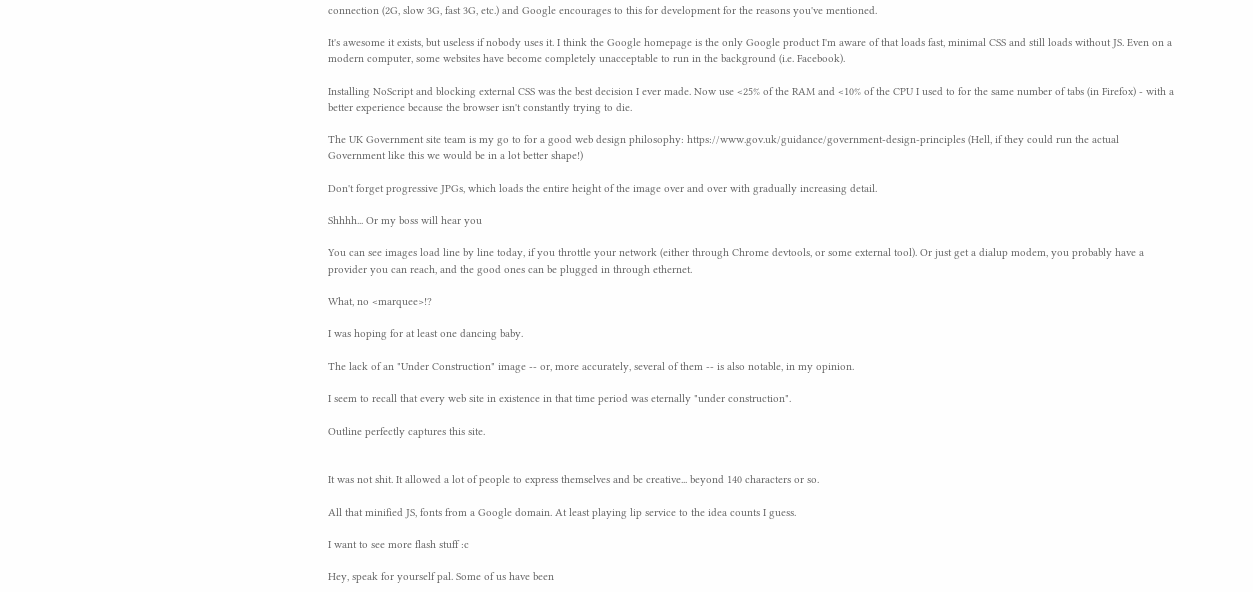connection (2G, slow 3G, fast 3G, etc.) and Google encourages to this for development for the reasons you've mentioned.

It's awesome it exists, but useless if nobody uses it. I think the Google homepage is the only Google product I'm aware of that loads fast, minimal CSS and still loads without JS. Even on a modern computer, some websites have become completely unacceptable to run in the background (i.e. Facebook).

Installing NoScript and blocking external CSS was the best decision I ever made. Now use <25% of the RAM and <10% of the CPU I used to for the same number of tabs (in Firefox) - with a better experience because the browser isn't constantly trying to die.

The UK Government site team is my go to for a good web design philosophy: https://www.gov.uk/guidance/government-design-principles (Hell, if they could run the actual Government like this we would be in a lot better shape!)

Don't forget progressive JPGs, which loads the entire height of the image over and over with gradually increasing detail.

Shhhh... Or my boss will hear you

You can see images load line by line today, if you throttle your network (either through Chrome devtools, or some external tool). Or just get a dialup modem, you probably have a provider you can reach, and the good ones can be plugged in through ethernet.

What, no <marquee>!?

I was hoping for at least one dancing baby.

The lack of an "Under Construction" image -- or, more accurately, several of them -- is also notable, in my opinion.

I seem to recall that every web site in existence in that time period was eternally "under construction".

Outline perfectly captures this site.


It was not shit. It allowed a lot of people to express themselves and be creative... beyond 140 characters or so.

All that minified JS, fonts from a Google domain. At least playing lip service to the idea counts I guess.

I want to see more flash stuff :c

Hey, speak for yourself pal. Some of us have been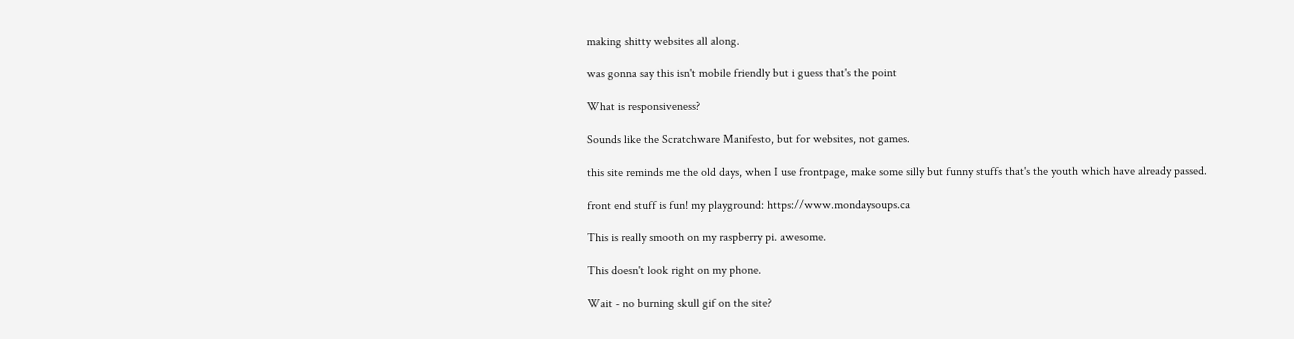making shitty websites all along.

was gonna say this isn't mobile friendly but i guess that's the point

What is responsiveness?

Sounds like the Scratchware Manifesto, but for websites, not games.

this site reminds me the old days, when I use frontpage, make some silly but funny stuffs that's the youth which have already passed.

front end stuff is fun! my playground: https://www.mondaysoups.ca

This is really smooth on my raspberry pi. awesome.

This doesn't look right on my phone.

Wait - no burning skull gif on the site?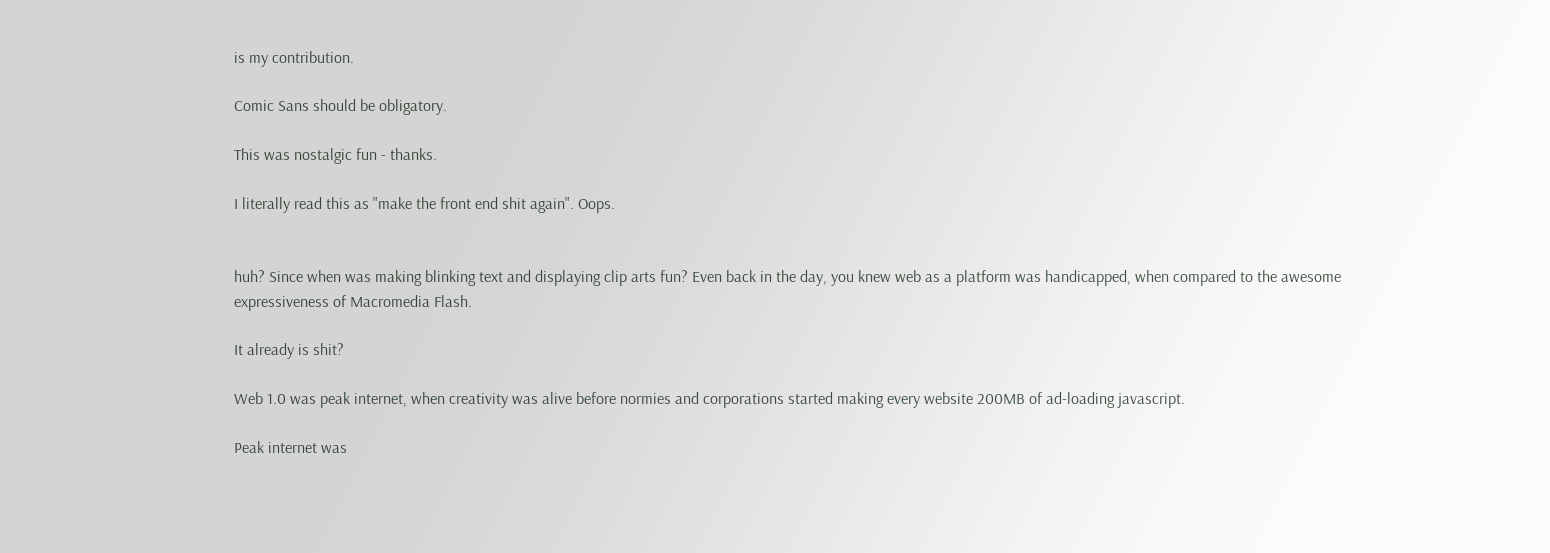is my contribution.

Comic Sans should be obligatory.

This was nostalgic fun - thanks.

I literally read this as "make the front end shit again". Oops.


huh? Since when was making blinking text and displaying clip arts fun? Even back in the day, you knew web as a platform was handicapped, when compared to the awesome expressiveness of Macromedia Flash.

It already is shit?

Web 1.0 was peak internet, when creativity was alive before normies and corporations started making every website 200MB of ad-loading javascript.

Peak internet was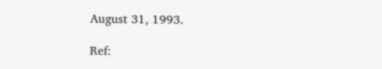August 31, 1993.

Ref: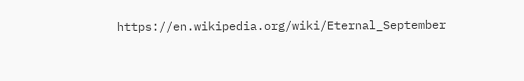https://en.wikipedia.org/wiki/Eternal_September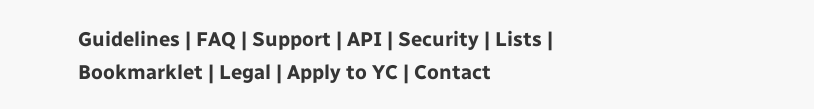Guidelines | FAQ | Support | API | Security | Lists | Bookmarklet | Legal | Apply to YC | Contact